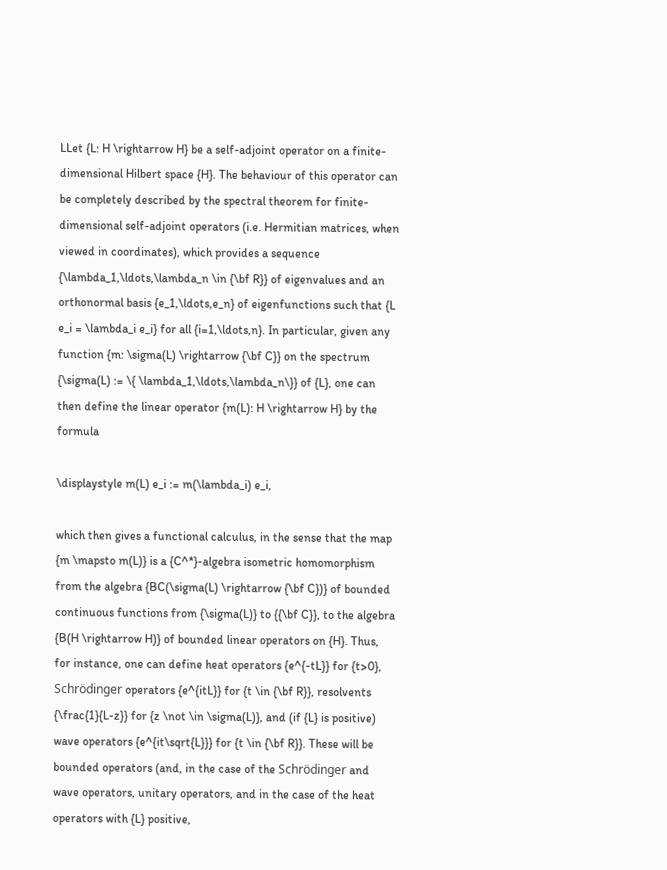LLet {L: H \rightarrow H} be a self-adjoint operator on a finite-dimensional Hilbert space {H}. The behaviour of this operator can be completely described by the spectral theorem for finite-dimensional self-adjoint operators (i.e. Hermitian matrices, when viewed in coordinates), which provides a sequence {\lambda_1,\ldots,\lambda_n \in {\bf R}} of eigenvalues and an orthonormal basis {e_1,\ldots,e_n} of eigenfunctions such that {L e_i = \lambda_i e_i} for all {i=1,\ldots,n}. In particular, given any function {m: \sigma(L) \rightarrow {\bf C}} on the spectrum {\sigma(L) := \{ \lambda_1,\ldots,\lambda_n\}} of {L}, one can then define the linear operator {m(L): H \rightarrow H} by the formula

\displaystyle m(L) e_i := m(\lambda_i) e_i,

which then gives a functional calculus, in the sense that the map {m \mapsto m(L)} is a {C^*}-algebra isometric homomorphism from the algebra {BC(\sigma(L) \rightarrow {\bf C})} of bounded continuous functions from {\sigma(L)} to {{\bf C}}, to the algebra {B(H \rightarrow H)} of bounded linear operators on {H}. Thus, for instance, one can define heat operators {e^{-tL}} for {t>0}, Schrödinger operators {e^{itL}} for {t \in {\bf R}}, resolvents {\frac{1}{L-z}} for {z \not \in \sigma(L)}, and (if {L} is positive) wave operators {e^{it\sqrt{L}}} for {t \in {\bf R}}. These will be bounded operators (and, in the case of the Schrödinger and wave operators, unitary operators, and in the case of the heat operators with {L} positive,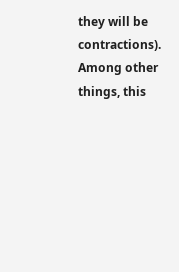they will be contractions). Among other things, this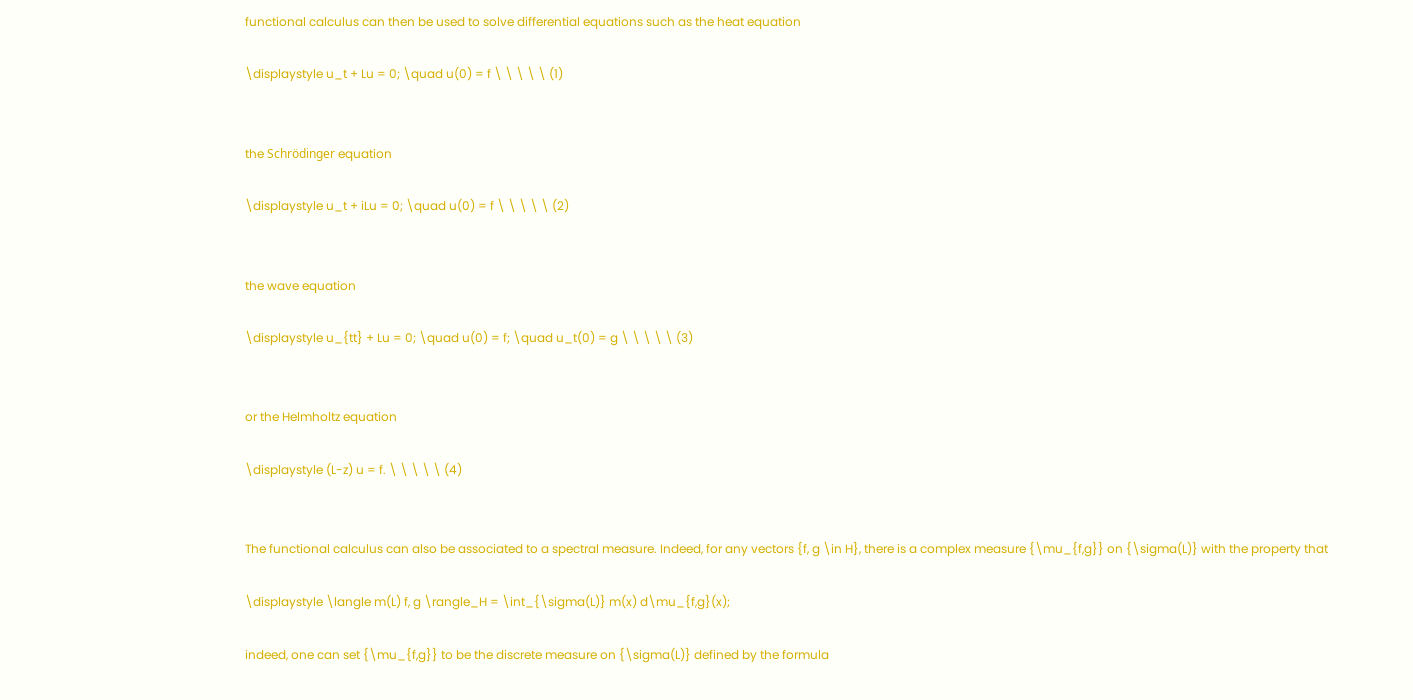functional calculus can then be used to solve differential equations such as the heat equation

\displaystyle u_t + Lu = 0; \quad u(0) = f \ \ \ \ \ (1)


the Schrödinger equation

\displaystyle u_t + iLu = 0; \quad u(0) = f \ \ \ \ \ (2)


the wave equation

\displaystyle u_{tt} + Lu = 0; \quad u(0) = f; \quad u_t(0) = g \ \ \ \ \ (3)


or the Helmholtz equation

\displaystyle (L-z) u = f. \ \ \ \ \ (4)


The functional calculus can also be associated to a spectral measure. Indeed, for any vectors {f, g \in H}, there is a complex measure {\mu_{f,g}} on {\sigma(L)} with the property that

\displaystyle \langle m(L) f, g \rangle_H = \int_{\sigma(L)} m(x) d\mu_{f,g}(x);

indeed, one can set {\mu_{f,g}} to be the discrete measure on {\sigma(L)} defined by the formula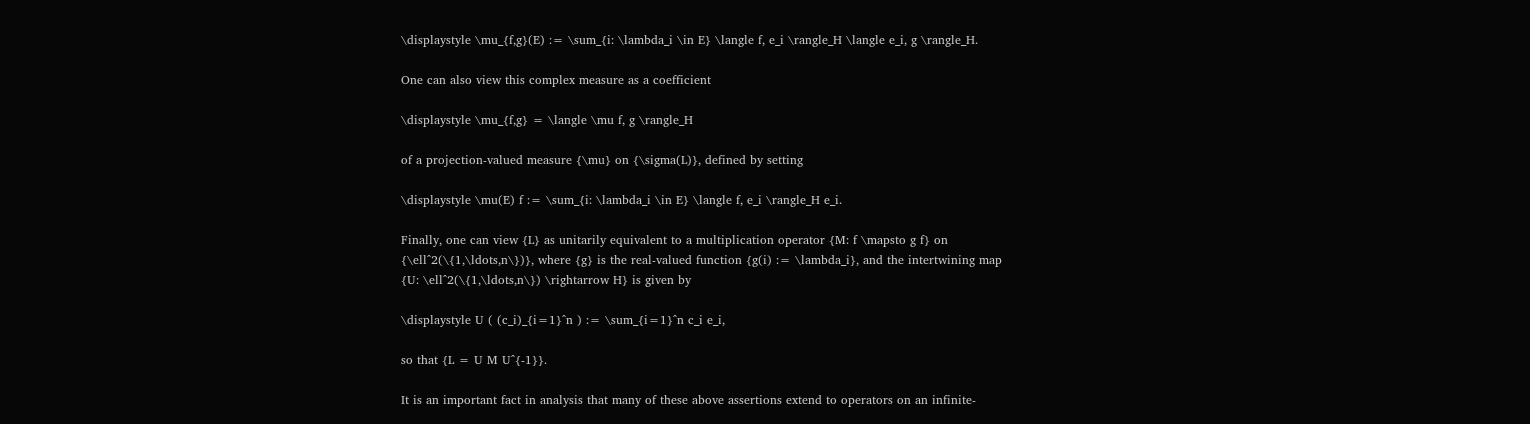\displaystyle \mu_{f,g}(E) := \sum_{i: \lambda_i \in E} \langle f, e_i \rangle_H \langle e_i, g \rangle_H.

One can also view this complex measure as a coefficient

\displaystyle \mu_{f,g} = \langle \mu f, g \rangle_H

of a projection-valued measure {\mu} on {\sigma(L)}, defined by setting

\displaystyle \mu(E) f := \sum_{i: \lambda_i \in E} \langle f, e_i \rangle_H e_i.

Finally, one can view {L} as unitarily equivalent to a multiplication operator {M: f \mapsto g f} on {\ell^2(\{1,\ldots,n\})}, where {g} is the real-valued function {g(i) := \lambda_i}, and the intertwining map {U: \ell^2(\{1,\ldots,n\}) \rightarrow H} is given by

\displaystyle U ( (c_i)_{i=1}^n ) := \sum_{i=1}^n c_i e_i,

so that {L = U M U^{-1}}.

It is an important fact in analysis that many of these above assertions extend to operators on an infinite-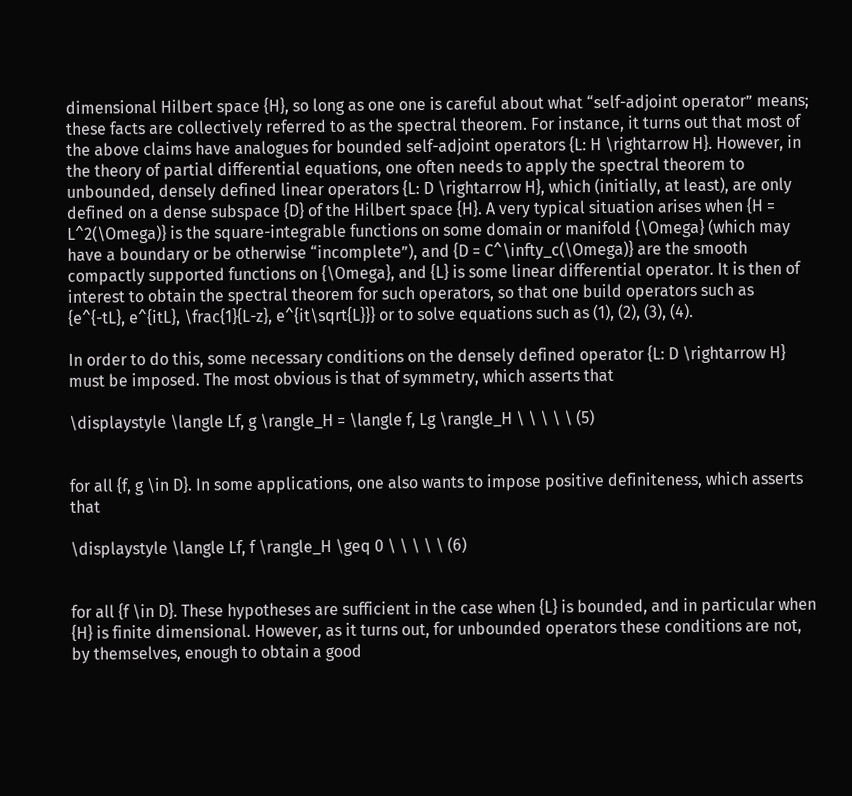dimensional Hilbert space {H}, so long as one one is careful about what “self-adjoint operator” means; these facts are collectively referred to as the spectral theorem. For instance, it turns out that most of the above claims have analogues for bounded self-adjoint operators {L: H \rightarrow H}. However, in the theory of partial differential equations, one often needs to apply the spectral theorem to unbounded, densely defined linear operators {L: D \rightarrow H}, which (initially, at least), are only defined on a dense subspace {D} of the Hilbert space {H}. A very typical situation arises when {H = L^2(\Omega)} is the square-integrable functions on some domain or manifold {\Omega} (which may have a boundary or be otherwise “incomplete”), and {D = C^\infty_c(\Omega)} are the smooth compactly supported functions on {\Omega}, and {L} is some linear differential operator. It is then of interest to obtain the spectral theorem for such operators, so that one build operators such as {e^{-tL}, e^{itL}, \frac{1}{L-z}, e^{it\sqrt{L}}} or to solve equations such as (1), (2), (3), (4).

In order to do this, some necessary conditions on the densely defined operator {L: D \rightarrow H} must be imposed. The most obvious is that of symmetry, which asserts that

\displaystyle \langle Lf, g \rangle_H = \langle f, Lg \rangle_H \ \ \ \ \ (5)


for all {f, g \in D}. In some applications, one also wants to impose positive definiteness, which asserts that

\displaystyle \langle Lf, f \rangle_H \geq 0 \ \ \ \ \ (6)


for all {f \in D}. These hypotheses are sufficient in the case when {L} is bounded, and in particular when {H} is finite dimensional. However, as it turns out, for unbounded operators these conditions are not, by themselves, enough to obtain a good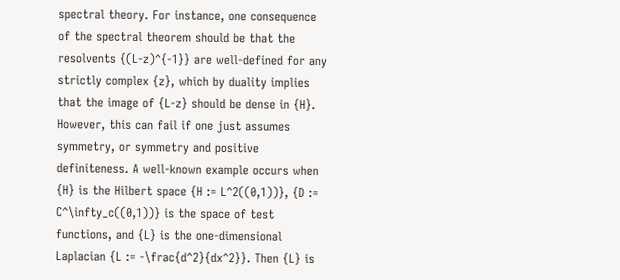spectral theory. For instance, one consequence of the spectral theorem should be that the resolvents {(L-z)^{-1}} are well-defined for any strictly complex {z}, which by duality implies that the image of {L-z} should be dense in {H}. However, this can fail if one just assumes symmetry, or symmetry and positive definiteness. A well-known example occurs when {H} is the Hilbert space {H := L^2((0,1))}, {D := C^\infty_c((0,1))} is the space of test functions, and {L} is the one-dimensional Laplacian {L := -\frac{d^2}{dx^2}}. Then {L} is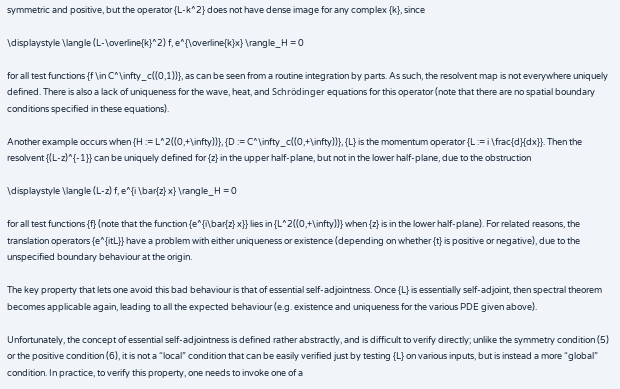symmetric and positive, but the operator {L-k^2} does not have dense image for any complex {k}, since

\displaystyle \langle (L-\overline{k}^2) f, e^{\overline{k}x} \rangle_H = 0

for all test functions {f \in C^\infty_c((0,1))}, as can be seen from a routine integration by parts. As such, the resolvent map is not everywhere uniquely defined. There is also a lack of uniqueness for the wave, heat, and Schrödinger equations for this operator (note that there are no spatial boundary conditions specified in these equations).

Another example occurs when {H := L^2((0,+\infty))}, {D := C^\infty_c((0,+\infty))}, {L} is the momentum operator {L := i \frac{d}{dx}}. Then the resolvent {(L-z)^{-1}} can be uniquely defined for {z} in the upper half-plane, but not in the lower half-plane, due to the obstruction

\displaystyle \langle (L-z) f, e^{i \bar{z} x} \rangle_H = 0

for all test functions {f} (note that the function {e^{i\bar{z} x}} lies in {L^2((0,+\infty))} when {z} is in the lower half-plane). For related reasons, the translation operators {e^{itL}} have a problem with either uniqueness or existence (depending on whether {t} is positive or negative), due to the unspecified boundary behaviour at the origin.

The key property that lets one avoid this bad behaviour is that of essential self-adjointness. Once {L} is essentially self-adjoint, then spectral theorem becomes applicable again, leading to all the expected behaviour (e.g. existence and uniqueness for the various PDE given above).

Unfortunately, the concept of essential self-adjointness is defined rather abstractly, and is difficult to verify directly; unlike the symmetry condition (5) or the positive condition (6), it is not a “local” condition that can be easily verified just by testing {L} on various inputs, but is instead a more “global” condition. In practice, to verify this property, one needs to invoke one of a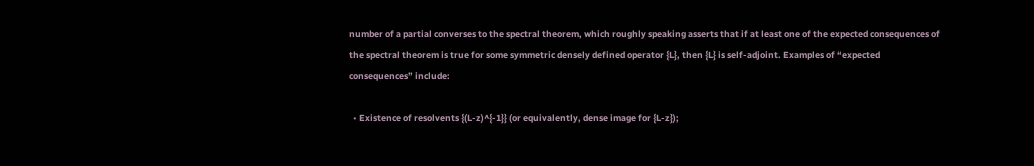number of a partial converses to the spectral theorem, which roughly speaking asserts that if at least one of the expected consequences of the spectral theorem is true for some symmetric densely defined operator {L}, then {L} is self-adjoint. Examples of “expected consequences” include:

  • Existence of resolvents {(L-z)^{-1}} (or equivalently, dense image for {L-z});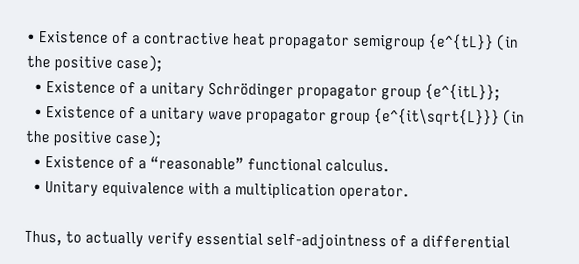• Existence of a contractive heat propagator semigroup {e^{tL}} (in the positive case);
  • Existence of a unitary Schrödinger propagator group {e^{itL}};
  • Existence of a unitary wave propagator group {e^{it\sqrt{L}}} (in the positive case);
  • Existence of a “reasonable” functional calculus.
  • Unitary equivalence with a multiplication operator.

Thus, to actually verify essential self-adjointness of a differential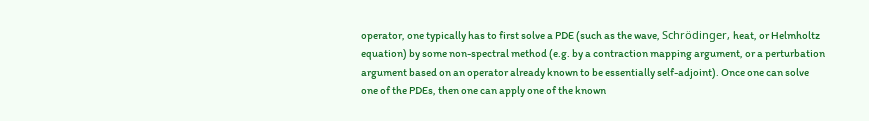operator, one typically has to first solve a PDE (such as the wave, Schrödinger, heat, or Helmholtz equation) by some non-spectral method (e.g. by a contraction mapping argument, or a perturbation argument based on an operator already known to be essentially self-adjoint). Once one can solve one of the PDEs, then one can apply one of the known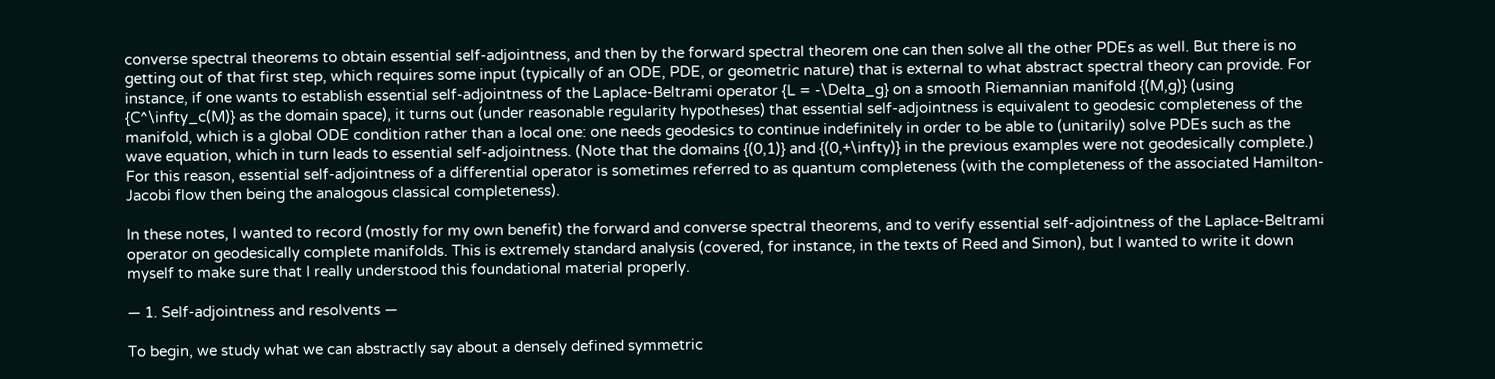converse spectral theorems to obtain essential self-adjointness, and then by the forward spectral theorem one can then solve all the other PDEs as well. But there is no getting out of that first step, which requires some input (typically of an ODE, PDE, or geometric nature) that is external to what abstract spectral theory can provide. For instance, if one wants to establish essential self-adjointness of the Laplace-Beltrami operator {L = -\Delta_g} on a smooth Riemannian manifold {(M,g)} (using {C^\infty_c(M)} as the domain space), it turns out (under reasonable regularity hypotheses) that essential self-adjointness is equivalent to geodesic completeness of the manifold, which is a global ODE condition rather than a local one: one needs geodesics to continue indefinitely in order to be able to (unitarily) solve PDEs such as the wave equation, which in turn leads to essential self-adjointness. (Note that the domains {(0,1)} and {(0,+\infty)} in the previous examples were not geodesically complete.) For this reason, essential self-adjointness of a differential operator is sometimes referred to as quantum completeness (with the completeness of the associated Hamilton-Jacobi flow then being the analogous classical completeness).

In these notes, I wanted to record (mostly for my own benefit) the forward and converse spectral theorems, and to verify essential self-adjointness of the Laplace-Beltrami operator on geodesically complete manifolds. This is extremely standard analysis (covered, for instance, in the texts of Reed and Simon), but I wanted to write it down myself to make sure that I really understood this foundational material properly.

— 1. Self-adjointness and resolvents —

To begin, we study what we can abstractly say about a densely defined symmetric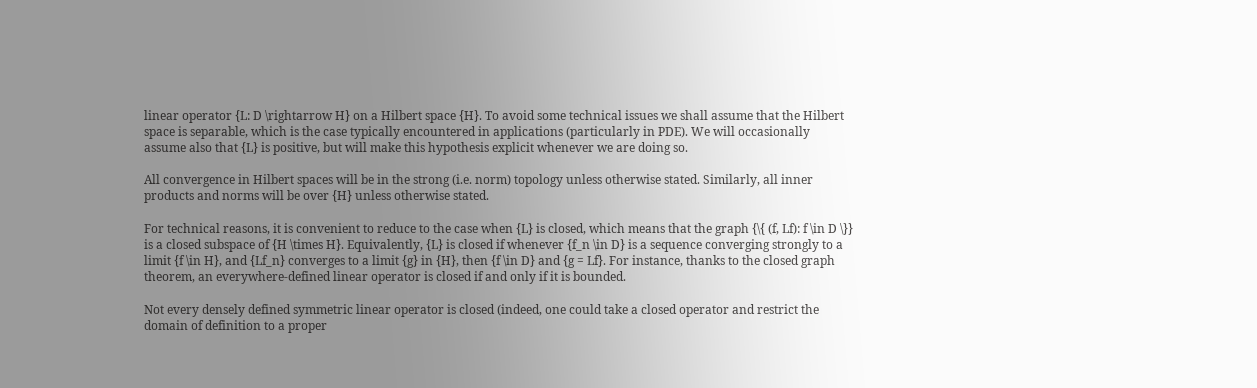linear operator {L: D \rightarrow H} on a Hilbert space {H}. To avoid some technical issues we shall assume that the Hilbert space is separable, which is the case typically encountered in applications (particularly in PDE). We will occasionally assume also that {L} is positive, but will make this hypothesis explicit whenever we are doing so.

All convergence in Hilbert spaces will be in the strong (i.e. norm) topology unless otherwise stated. Similarly, all inner products and norms will be over {H} unless otherwise stated.

For technical reasons, it is convenient to reduce to the case when {L} is closed, which means that the graph {\{ (f, Lf): f \in D \}} is a closed subspace of {H \times H}. Equivalently, {L} is closed if whenever {f_n \in D} is a sequence converging strongly to a limit {f \in H}, and {Lf_n} converges to a limit {g} in {H}, then {f \in D} and {g = Lf}. For instance, thanks to the closed graph theorem, an everywhere-defined linear operator is closed if and only if it is bounded.

Not every densely defined symmetric linear operator is closed (indeed, one could take a closed operator and restrict the domain of definition to a proper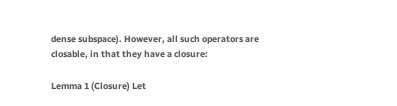dense subspace). However, all such operators are closable, in that they have a closure:

Lemma 1 (Closure) Let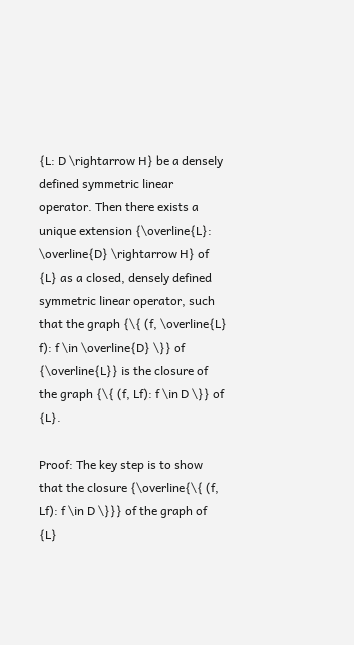{L: D \rightarrow H} be a densely defined symmetric linear operator. Then there exists a unique extension {\overline{L}: \overline{D} \rightarrow H} of {L} as a closed, densely defined symmetric linear operator, such that the graph {\{ (f, \overline{L} f): f \in \overline{D} \}} of {\overline{L}} is the closure of the graph {\{ (f, Lf): f \in D \}} of {L}.

Proof: The key step is to show that the closure {\overline{\{ (f, Lf): f \in D \}}} of the graph of {L}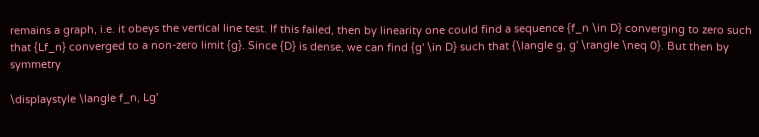remains a graph, i.e. it obeys the vertical line test. If this failed, then by linearity one could find a sequence {f_n \in D} converging to zero such that {Lf_n} converged to a non-zero limit {g}. Since {D} is dense, we can find {g' \in D} such that {\langle g, g' \rangle \neq 0}. But then by symmetry

\displaystyle \langle f_n, Lg'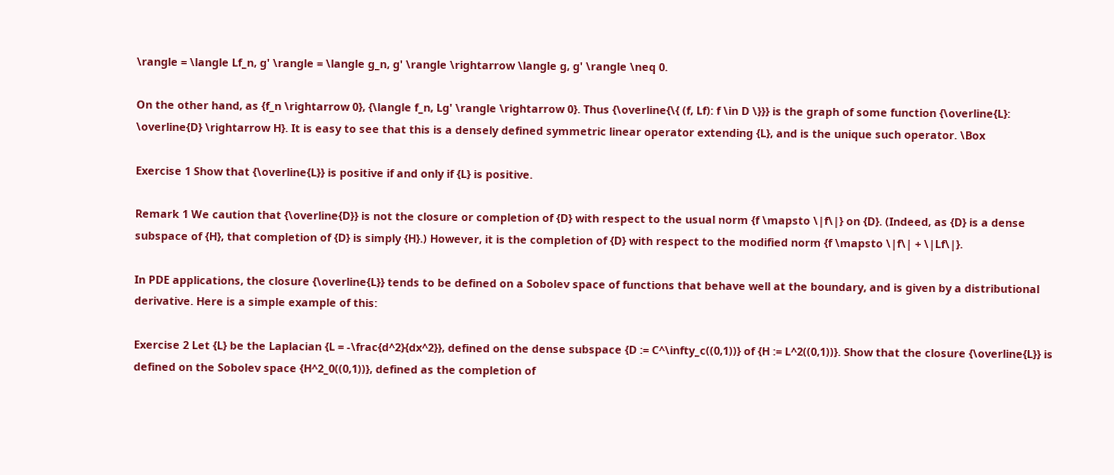\rangle = \langle Lf_n, g' \rangle = \langle g_n, g' \rangle \rightarrow \langle g, g' \rangle \neq 0.

On the other hand, as {f_n \rightarrow 0}, {\langle f_n, Lg' \rangle \rightarrow 0}. Thus {\overline{\{ (f, Lf): f \in D \}}} is the graph of some function {\overline{L}: \overline{D} \rightarrow H}. It is easy to see that this is a densely defined symmetric linear operator extending {L}, and is the unique such operator. \Box

Exercise 1 Show that {\overline{L}} is positive if and only if {L} is positive.

Remark 1 We caution that {\overline{D}} is not the closure or completion of {D} with respect to the usual norm {f \mapsto \|f\|} on {D}. (Indeed, as {D} is a dense subspace of {H}, that completion of {D} is simply {H}.) However, it is the completion of {D} with respect to the modified norm {f \mapsto \|f\| + \|Lf\|}.

In PDE applications, the closure {\overline{L}} tends to be defined on a Sobolev space of functions that behave well at the boundary, and is given by a distributional derivative. Here is a simple example of this:

Exercise 2 Let {L} be the Laplacian {L = -\frac{d^2}{dx^2}}, defined on the dense subspace {D := C^\infty_c((0,1))} of {H := L^2((0,1))}. Show that the closure {\overline{L}} is defined on the Sobolev space {H^2_0((0,1))}, defined as the completion of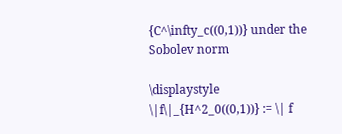{C^\infty_c((0,1))} under the Sobolev norm

\displaystyle \|f\|_{H^2_0((0,1))} := \| f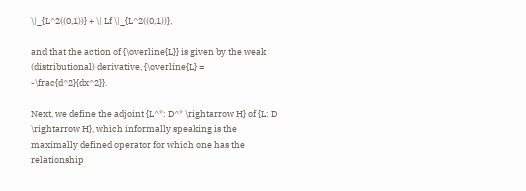\|_{L^2((0,1))} + \| Lf \|_{L^2((0,1))},

and that the action of {\overline{L}} is given by the weak (distributional) derivative, {\overline{L} = -\frac{d^2}{dx^2}}.

Next, we define the adjoint {L^*: D^* \rightarrow H} of {L: D \rightarrow H}, which informally speaking is the maximally defined operator for which one has the relationship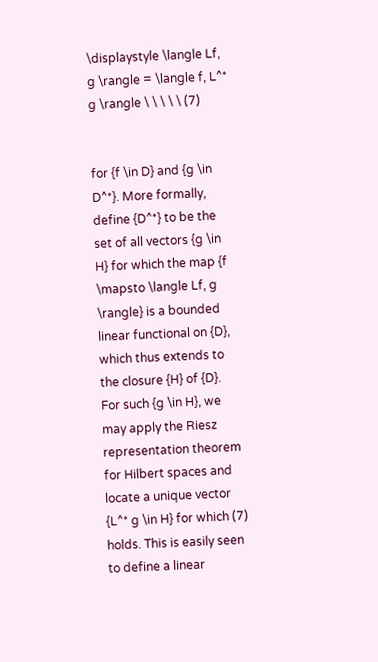\displaystyle \langle Lf, g \rangle = \langle f, L^* g \rangle \ \ \ \ \ (7)


for {f \in D} and {g \in D^*}. More formally, define {D^*} to be the set of all vectors {g \in H} for which the map {f \mapsto \langle Lf, g \rangle} is a bounded linear functional on {D}, which thus extends to the closure {H} of {D}. For such {g \in H}, we may apply the Riesz representation theorem for Hilbert spaces and locate a unique vector {L^* g \in H} for which (7) holds. This is easily seen to define a linear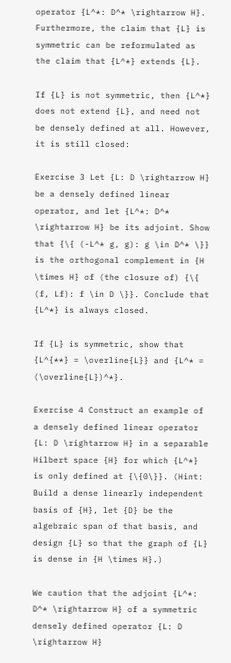operator {L^*: D^* \rightarrow H}. Furthermore, the claim that {L} is symmetric can be reformulated as the claim that {L^*} extends {L}.

If {L} is not symmetric, then {L^*} does not extend {L}, and need not be densely defined at all. However, it is still closed:

Exercise 3 Let {L: D \rightarrow H} be a densely defined linear operator, and let {L^*: D^* \rightarrow H} be its adjoint. Show that {\{ (-L^* g, g): g \in D^* \}} is the orthogonal complement in {H \times H} of (the closure of) {\{ (f, Lf): f \in D \}}. Conclude that {L^*} is always closed.

If {L} is symmetric, show that {L^{**} = \overline{L}} and {L^* = (\overline{L})^*}.

Exercise 4 Construct an example of a densely defined linear operator {L: D \rightarrow H} in a separable Hilbert space {H} for which {L^*} is only defined at {\{0\}}. (Hint: Build a dense linearly independent basis of {H}, let {D} be the algebraic span of that basis, and design {L} so that the graph of {L} is dense in {H \times H}.)

We caution that the adjoint {L^*: D^* \rightarrow H} of a symmetric densely defined operator {L: D \rightarrow H}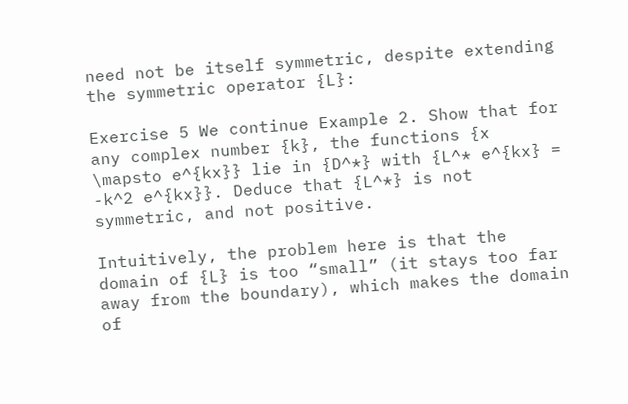need not be itself symmetric, despite extending the symmetric operator {L}:

Exercise 5 We continue Example 2. Show that for any complex number {k}, the functions {x \mapsto e^{kx}} lie in {D^*} with {L^* e^{kx} = -k^2 e^{kx}}. Deduce that {L^*} is not symmetric, and not positive.

Intuitively, the problem here is that the domain of {L} is too “small” (it stays too far away from the boundary), which makes the domain of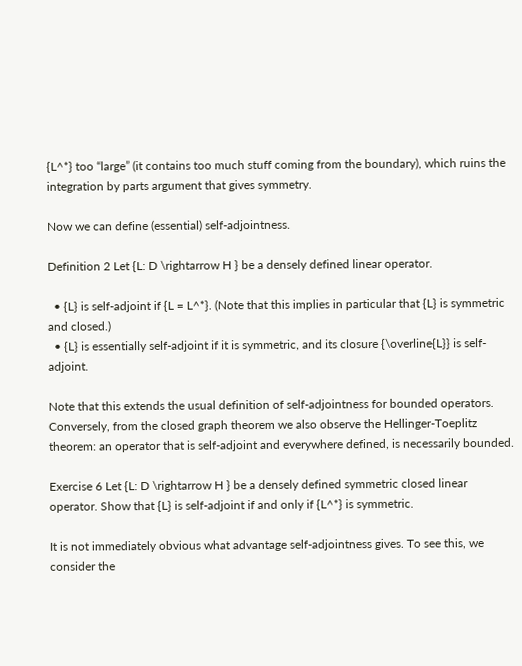{L^*} too “large” (it contains too much stuff coming from the boundary), which ruins the integration by parts argument that gives symmetry.

Now we can define (essential) self-adjointness.

Definition 2 Let {L: D \rightarrow H } be a densely defined linear operator.

  • {L} is self-adjoint if {L = L^*}. (Note that this implies in particular that {L} is symmetric and closed.)
  • {L} is essentially self-adjoint if it is symmetric, and its closure {\overline{L}} is self-adjoint.

Note that this extends the usual definition of self-adjointness for bounded operators. Conversely, from the closed graph theorem we also observe the Hellinger-Toeplitz theorem: an operator that is self-adjoint and everywhere defined, is necessarily bounded.

Exercise 6 Let {L: D \rightarrow H } be a densely defined symmetric closed linear operator. Show that {L} is self-adjoint if and only if {L^*} is symmetric.

It is not immediately obvious what advantage self-adjointness gives. To see this, we consider the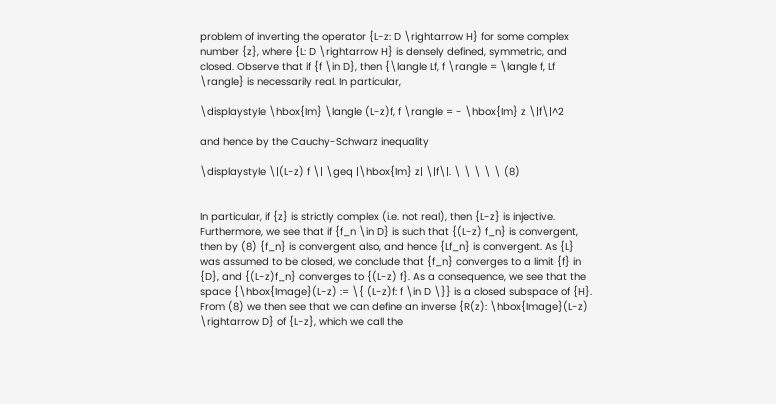problem of inverting the operator {L-z: D \rightarrow H} for some complex number {z}, where {L: D \rightarrow H} is densely defined, symmetric, and closed. Observe that if {f \in D}, then {\langle Lf, f \rangle = \langle f, Lf \rangle} is necessarily real. In particular,

\displaystyle \hbox{Im} \langle (L-z)f, f \rangle = - \hbox{Im} z \|f\|^2

and hence by the Cauchy-Schwarz inequality

\displaystyle \|(L-z) f \| \geq |\hbox{Im} z| \|f\|. \ \ \ \ \ (8)


In particular, if {z} is strictly complex (i.e. not real), then {L-z} is injective. Furthermore, we see that if {f_n \in D} is such that {(L-z) f_n} is convergent, then by (8) {f_n} is convergent also, and hence {Lf_n} is convergent. As {L} was assumed to be closed, we conclude that {f_n} converges to a limit {f} in {D}, and {(L-z)f_n} converges to {(L-z) f}. As a consequence, we see that the space {\hbox{Image}(L-z) := \{ (L-z)f: f \in D \}} is a closed subspace of {H}. From (8) we then see that we can define an inverse {R(z): \hbox{Image}(L-z) \rightarrow D} of {L-z}, which we call the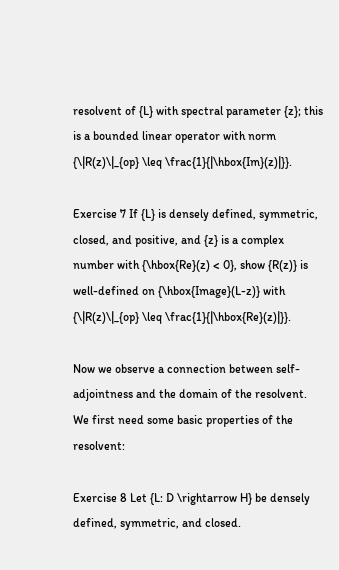resolvent of {L} with spectral parameter {z}; this is a bounded linear operator with norm {\|R(z)\|_{op} \leq \frac{1}{|\hbox{Im}(z)|}}.

Exercise 7 If {L} is densely defined, symmetric, closed, and positive, and {z} is a complex number with {\hbox{Re}(z) < 0}, show {R(z)} is well-defined on {\hbox{Image}(L-z)} with {\|R(z)\|_{op} \leq \frac{1}{|\hbox{Re}(z)|}}.

Now we observe a connection between self-adjointness and the domain of the resolvent. We first need some basic properties of the resolvent:

Exercise 8 Let {L: D \rightarrow H} be densely defined, symmetric, and closed.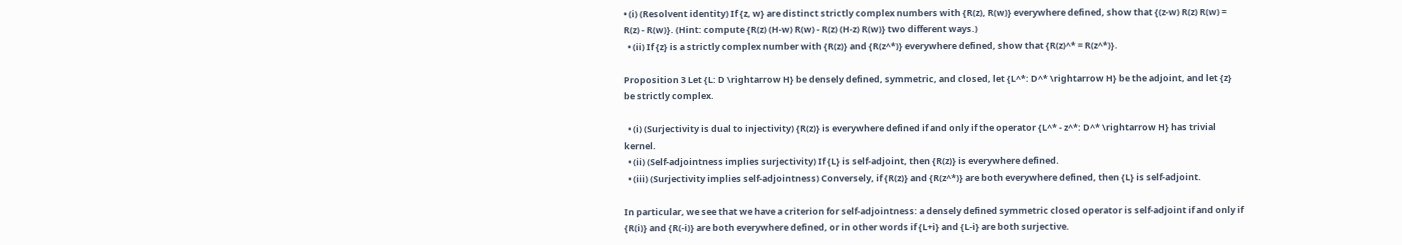• (i) (Resolvent identity) If {z, w} are distinct strictly complex numbers with {R(z), R(w)} everywhere defined, show that {(z-w) R(z) R(w) = R(z) - R(w)}. (Hint: compute {R(z) (H-w) R(w) - R(z) (H-z) R(w)} two different ways.)
  • (ii) If {z} is a strictly complex number with {R(z)} and {R(z^*)} everywhere defined, show that {R(z)^* = R(z^*)}.

Proposition 3 Let {L: D \rightarrow H} be densely defined, symmetric, and closed, let {L^*: D^* \rightarrow H} be the adjoint, and let {z} be strictly complex.

  • (i) (Surjectivity is dual to injectivity) {R(z)} is everywhere defined if and only if the operator {L^* - z^*: D^* \rightarrow H} has trivial kernel.
  • (ii) (Self-adjointness implies surjectivity) If {L} is self-adjoint, then {R(z)} is everywhere defined.
  • (iii) (Surjectivity implies self-adjointness) Conversely, if {R(z)} and {R(z^*)} are both everywhere defined, then {L} is self-adjoint.

In particular, we see that we have a criterion for self-adjointness: a densely defined symmetric closed operator is self-adjoint if and only if {R(i)} and {R(-i)} are both everywhere defined, or in other words if {L+i} and {L-i} are both surjective.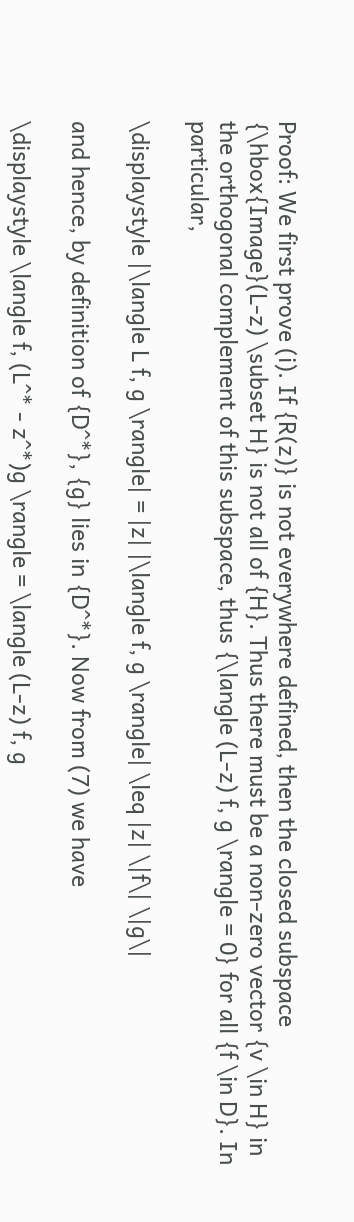Proof: We first prove (i). If {R(z)} is not everywhere defined, then the closed subspace {\hbox{Image}(L-z) \subset H} is not all of {H}. Thus there must be a non-zero vector {v \in H} in the orthogonal complement of this subspace, thus {\langle (L-z) f, g \rangle = 0} for all {f \in D}. In particular,

\displaystyle |\langle L f, g \rangle| = |z| |\langle f, g \rangle| \leq |z| \|f\| \|g\|

and hence, by definition of {D^*}, {g} lies in {D^*}. Now from (7) we have

\displaystyle \langle f, (L^* - z^*)g \rangle = \langle (L-z) f, g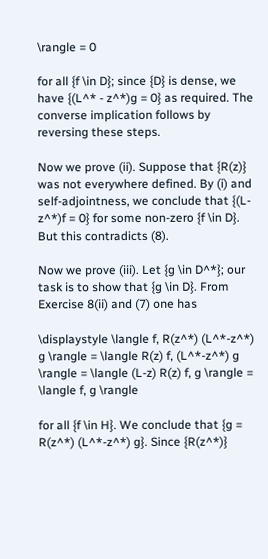\rangle = 0

for all {f \in D}; since {D} is dense, we have {(L^* - z^*)g = 0} as required. The converse implication follows by reversing these steps.

Now we prove (ii). Suppose that {R(z)} was not everywhere defined. By (i) and self-adjointness, we conclude that {(L-z^*)f = 0} for some non-zero {f \in D}. But this contradicts (8).

Now we prove (iii). Let {g \in D^*}; our task is to show that {g \in D}. From Exercise 8(ii) and (7) one has

\displaystyle \langle f, R(z^*) (L^*-z^*) g \rangle = \langle R(z) f, (L^*-z^*) g \rangle = \langle (L-z) R(z) f, g \rangle = \langle f, g \rangle

for all {f \in H}. We conclude that {g = R(z^*) (L^*-z^*) g}. Since {R(z^*)}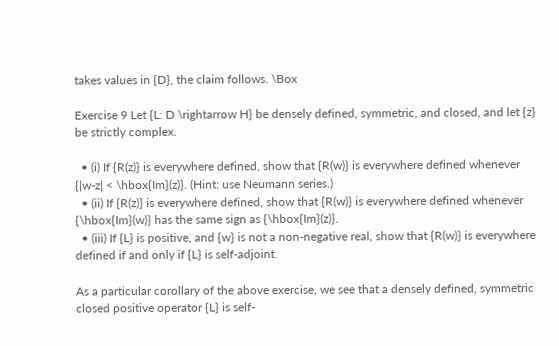takes values in {D}, the claim follows. \Box

Exercise 9 Let {L: D \rightarrow H} be densely defined, symmetric, and closed, and let {z} be strictly complex.

  • (i) If {R(z)} is everywhere defined, show that {R(w)} is everywhere defined whenever {|w-z| < \hbox{Im}(z)}. (Hint: use Neumann series.)
  • (ii) If {R(z)} is everywhere defined, show that {R(w)} is everywhere defined whenever {\hbox{Im}(w)} has the same sign as {\hbox{Im}(z)}.
  • (iii) If {L} is positive, and {w} is not a non-negative real, show that {R(w)} is everywhere defined if and only if {L} is self-adjoint.

As a particular corollary of the above exercise, we see that a densely defined, symmetric closed positive operator {L} is self-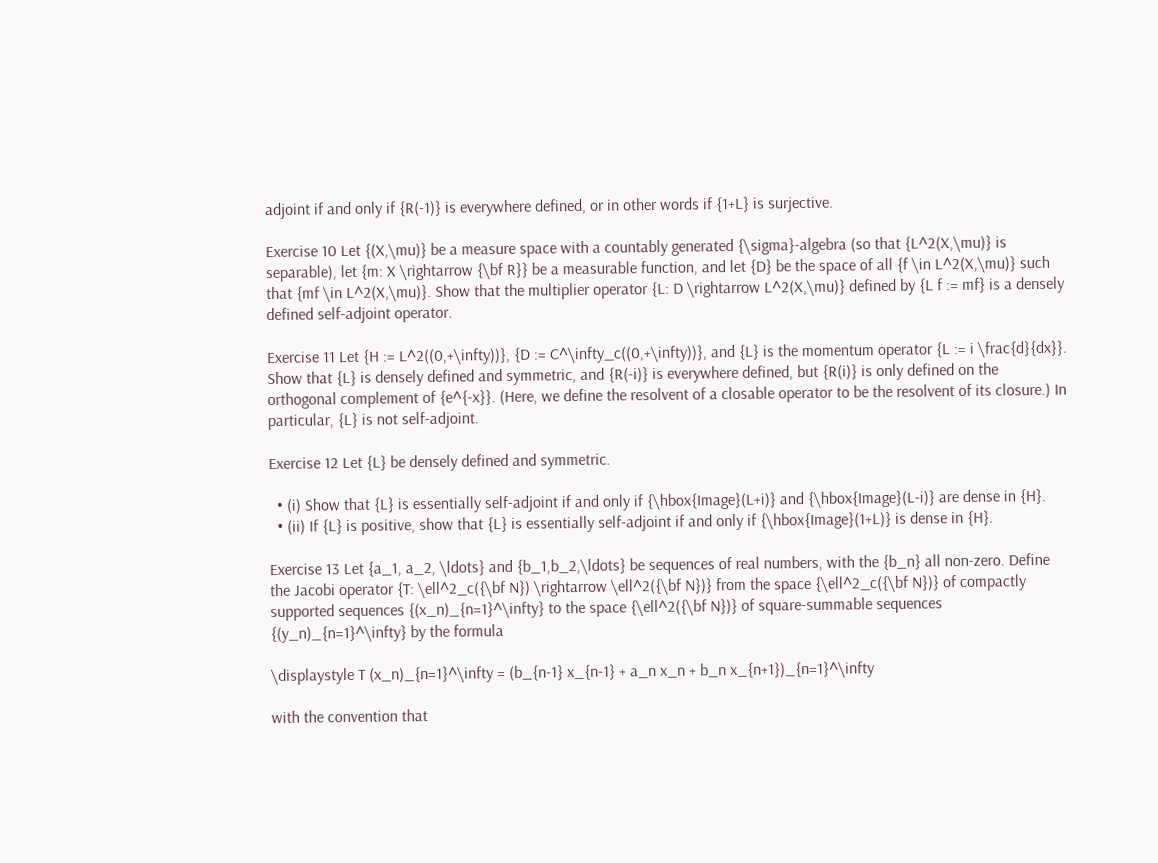adjoint if and only if {R(-1)} is everywhere defined, or in other words if {1+L} is surjective.

Exercise 10 Let {(X,\mu)} be a measure space with a countably generated {\sigma}-algebra (so that {L^2(X,\mu)} is separable), let {m: X \rightarrow {\bf R}} be a measurable function, and let {D} be the space of all {f \in L^2(X,\mu)} such that {mf \in L^2(X,\mu)}. Show that the multiplier operator {L: D \rightarrow L^2(X,\mu)} defined by {L f := mf} is a densely defined self-adjoint operator.

Exercise 11 Let {H := L^2((0,+\infty))}, {D := C^\infty_c((0,+\infty))}, and {L} is the momentum operator {L := i \frac{d}{dx}}. Show that {L} is densely defined and symmetric, and {R(-i)} is everywhere defined, but {R(i)} is only defined on the orthogonal complement of {e^{-x}}. (Here, we define the resolvent of a closable operator to be the resolvent of its closure.) In particular, {L} is not self-adjoint.

Exercise 12 Let {L} be densely defined and symmetric.

  • (i) Show that {L} is essentially self-adjoint if and only if {\hbox{Image}(L+i)} and {\hbox{Image}(L-i)} are dense in {H}.
  • (ii) If {L} is positive, show that {L} is essentially self-adjoint if and only if {\hbox{Image}(1+L)} is dense in {H}.

Exercise 13 Let {a_1, a_2, \ldots} and {b_1,b_2,\ldots} be sequences of real numbers, with the {b_n} all non-zero. Define the Jacobi operator {T: \ell^2_c({\bf N}) \rightarrow \ell^2({\bf N})} from the space {\ell^2_c({\bf N})} of compactly supported sequences {(x_n)_{n=1}^\infty} to the space {\ell^2({\bf N})} of square-summable sequences {(y_n)_{n=1}^\infty} by the formula

\displaystyle T (x_n)_{n=1}^\infty = (b_{n-1} x_{n-1} + a_n x_n + b_n x_{n+1})_{n=1}^\infty

with the convention that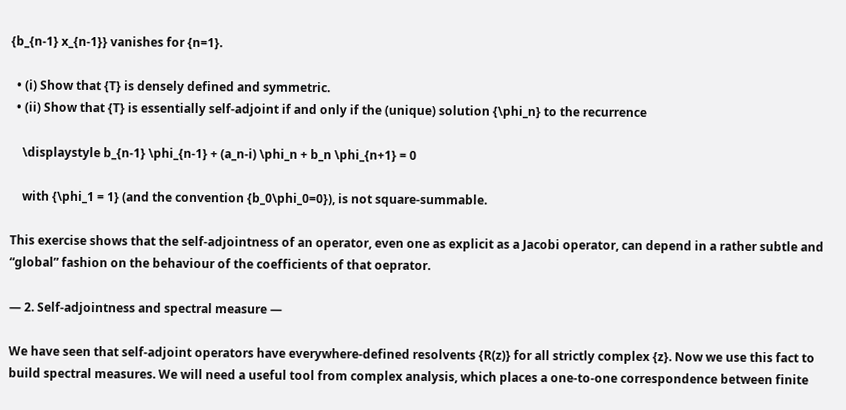{b_{n-1} x_{n-1}} vanishes for {n=1}.

  • (i) Show that {T} is densely defined and symmetric.
  • (ii) Show that {T} is essentially self-adjoint if and only if the (unique) solution {\phi_n} to the recurrence

    \displaystyle b_{n-1} \phi_{n-1} + (a_n-i) \phi_n + b_n \phi_{n+1} = 0

    with {\phi_1 = 1} (and the convention {b_0\phi_0=0}), is not square-summable.

This exercise shows that the self-adjointness of an operator, even one as explicit as a Jacobi operator, can depend in a rather subtle and “global” fashion on the behaviour of the coefficients of that oeprator.

— 2. Self-adjointness and spectral measure —

We have seen that self-adjoint operators have everywhere-defined resolvents {R(z)} for all strictly complex {z}. Now we use this fact to build spectral measures. We will need a useful tool from complex analysis, which places a one-to-one correspondence between finite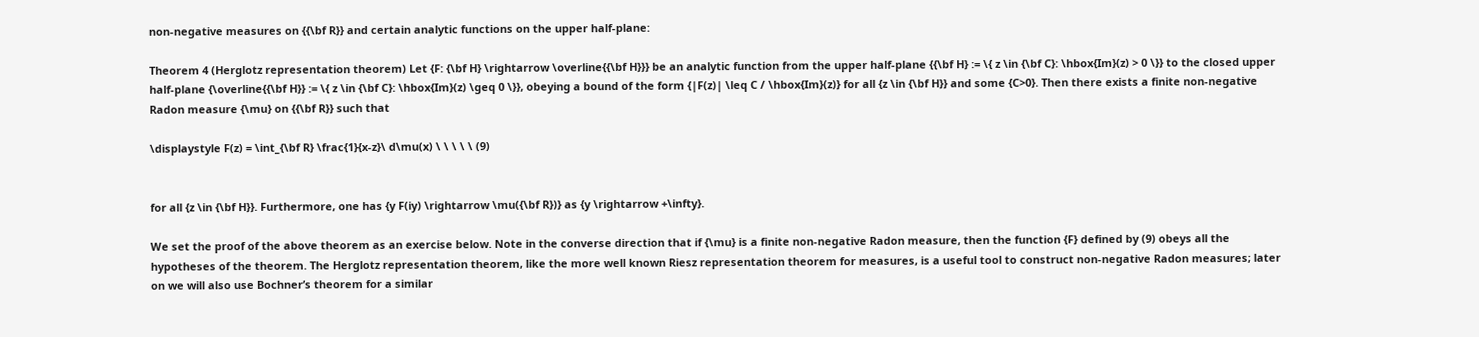non-negative measures on {{\bf R}} and certain analytic functions on the upper half-plane:

Theorem 4 (Herglotz representation theorem) Let {F: {\bf H} \rightarrow \overline{{\bf H}}} be an analytic function from the upper half-plane {{\bf H} := \{ z \in {\bf C}: \hbox{Im}(z) > 0 \}} to the closed upper half-plane {\overline{{\bf H}} := \{ z \in {\bf C}: \hbox{Im}(z) \geq 0 \}}, obeying a bound of the form {|F(z)| \leq C / \hbox{Im}(z)} for all {z \in {\bf H}} and some {C>0}. Then there exists a finite non-negative Radon measure {\mu} on {{\bf R}} such that

\displaystyle F(z) = \int_{\bf R} \frac{1}{x-z}\ d\mu(x) \ \ \ \ \ (9)


for all {z \in {\bf H}}. Furthermore, one has {y F(iy) \rightarrow \mu({\bf R})} as {y \rightarrow +\infty}.

We set the proof of the above theorem as an exercise below. Note in the converse direction that if {\mu} is a finite non-negative Radon measure, then the function {F} defined by (9) obeys all the hypotheses of the theorem. The Herglotz representation theorem, like the more well known Riesz representation theorem for measures, is a useful tool to construct non-negative Radon measures; later on we will also use Bochner’s theorem for a similar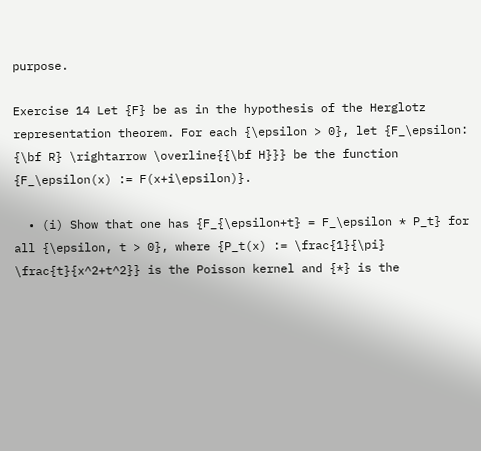purpose.

Exercise 14 Let {F} be as in the hypothesis of the Herglotz representation theorem. For each {\epsilon > 0}, let {F_\epsilon: {\bf R} \rightarrow \overline{{\bf H}}} be the function {F_\epsilon(x) := F(x+i\epsilon)}.

  • (i) Show that one has {F_{\epsilon+t} = F_\epsilon * P_t} for all {\epsilon, t > 0}, where {P_t(x) := \frac{1}{\pi} \frac{t}{x^2+t^2}} is the Poisson kernel and {*} is the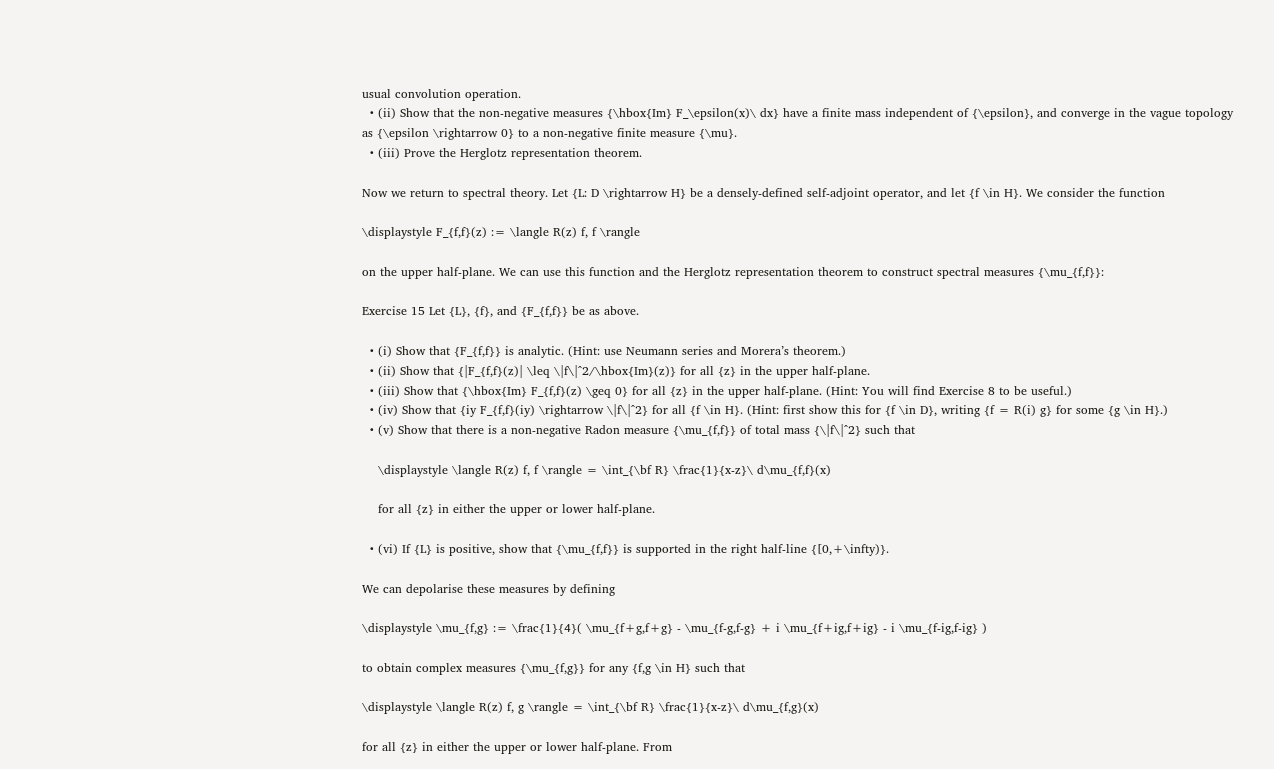usual convolution operation.
  • (ii) Show that the non-negative measures {\hbox{Im} F_\epsilon(x)\ dx} have a finite mass independent of {\epsilon}, and converge in the vague topology as {\epsilon \rightarrow 0} to a non-negative finite measure {\mu}.
  • (iii) Prove the Herglotz representation theorem.

Now we return to spectral theory. Let {L: D \rightarrow H} be a densely-defined self-adjoint operator, and let {f \in H}. We consider the function

\displaystyle F_{f,f}(z) := \langle R(z) f, f \rangle

on the upper half-plane. We can use this function and the Herglotz representation theorem to construct spectral measures {\mu_{f,f}}:

Exercise 15 Let {L}, {f}, and {F_{f,f}} be as above.

  • (i) Show that {F_{f,f}} is analytic. (Hint: use Neumann series and Morera’s theorem.)
  • (ii) Show that {|F_{f,f}(z)| \leq \|f\|^2/\hbox{Im}(z)} for all {z} in the upper half-plane.
  • (iii) Show that {\hbox{Im} F_{f,f}(z) \geq 0} for all {z} in the upper half-plane. (Hint: You will find Exercise 8 to be useful.)
  • (iv) Show that {iy F_{f,f}(iy) \rightarrow \|f\|^2} for all {f \in H}. (Hint: first show this for {f \in D}, writing {f = R(i) g} for some {g \in H}.)
  • (v) Show that there is a non-negative Radon measure {\mu_{f,f}} of total mass {\|f\|^2} such that

    \displaystyle \langle R(z) f, f \rangle = \int_{\bf R} \frac{1}{x-z}\ d\mu_{f,f}(x)

    for all {z} in either the upper or lower half-plane.

  • (vi) If {L} is positive, show that {\mu_{f,f}} is supported in the right half-line {[0,+\infty)}.

We can depolarise these measures by defining

\displaystyle \mu_{f,g} := \frac{1}{4}( \mu_{f+g,f+g} - \mu_{f-g,f-g} + i \mu_{f+ig,f+ig} - i \mu_{f-ig,f-ig} )

to obtain complex measures {\mu_{f,g}} for any {f,g \in H} such that

\displaystyle \langle R(z) f, g \rangle = \int_{\bf R} \frac{1}{x-z}\ d\mu_{f,g}(x)

for all {z} in either the upper or lower half-plane. From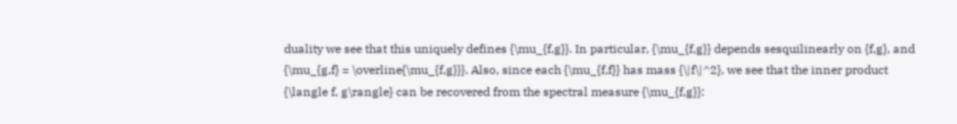duality we see that this uniquely defines {\mu_{f,g}}. In particular, {\mu_{f,g}} depends sesquilinearly on {f,g}, and {\mu_{g,f} = \overline{\mu_{f,g}}}. Also, since each {\mu_{f,f}} has mass {\|f\|^2}, we see that the inner product {\langle f, g\rangle} can be recovered from the spectral measure {\mu_{f,g}}: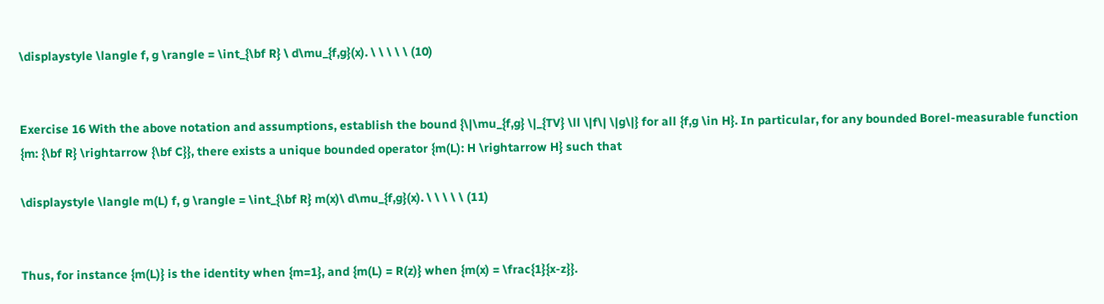\displaystyle \langle f, g \rangle = \int_{\bf R} \ d\mu_{f,g}(x). \ \ \ \ \ (10)


Exercise 16 With the above notation and assumptions, establish the bound {\|\mu_{f,g} \|_{TV} \ll \|f\| \|g\|} for all {f,g \in H}. In particular, for any bounded Borel-measurable function {m: {\bf R} \rightarrow {\bf C}}, there exists a unique bounded operator {m(L): H \rightarrow H} such that

\displaystyle \langle m(L) f, g \rangle = \int_{\bf R} m(x)\ d\mu_{f,g}(x). \ \ \ \ \ (11)


Thus, for instance {m(L)} is the identity when {m=1}, and {m(L) = R(z)} when {m(x) = \frac{1}{x-z}}.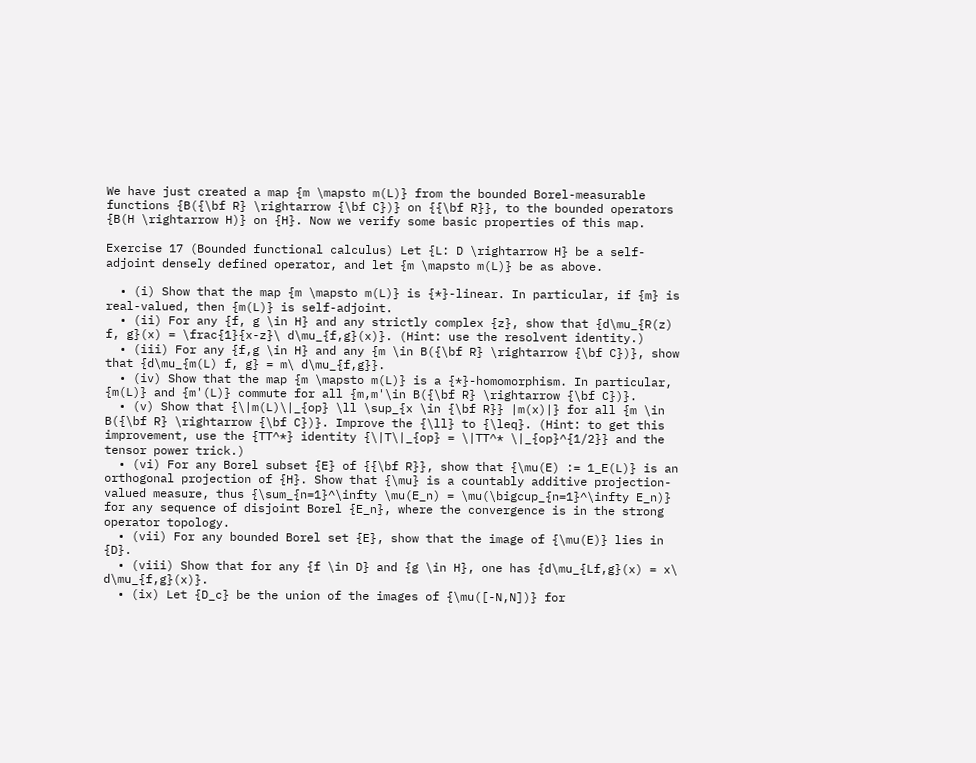We have just created a map {m \mapsto m(L)} from the bounded Borel-measurable functions {B({\bf R} \rightarrow {\bf C})} on {{\bf R}}, to the bounded operators {B(H \rightarrow H)} on {H}. Now we verify some basic properties of this map.

Exercise 17 (Bounded functional calculus) Let {L: D \rightarrow H} be a self-adjoint densely defined operator, and let {m \mapsto m(L)} be as above.

  • (i) Show that the map {m \mapsto m(L)} is {*}-linear. In particular, if {m} is real-valued, then {m(L)} is self-adjoint.
  • (ii) For any {f, g \in H} and any strictly complex {z}, show that {d\mu_{R(z) f, g}(x) = \frac{1}{x-z}\ d\mu_{f,g}(x)}. (Hint: use the resolvent identity.)
  • (iii) For any {f,g \in H} and any {m \in B({\bf R} \rightarrow {\bf C})}, show that {d\mu_{m(L) f, g} = m\ d\mu_{f,g}}.
  • (iv) Show that the map {m \mapsto m(L)} is a {*}-homomorphism. In particular, {m(L)} and {m'(L)} commute for all {m,m'\in B({\bf R} \rightarrow {\bf C})}.
  • (v) Show that {\|m(L)\|_{op} \ll \sup_{x \in {\bf R}} |m(x)|} for all {m \in B({\bf R} \rightarrow {\bf C})}. Improve the {\ll} to {\leq}. (Hint: to get this improvement, use the {TT^*} identity {\|T\|_{op} = \|TT^* \|_{op}^{1/2}} and the tensor power trick.)
  • (vi) For any Borel subset {E} of {{\bf R}}, show that {\mu(E) := 1_E(L)} is an orthogonal projection of {H}. Show that {\mu} is a countably additive projection-valued measure, thus {\sum_{n=1}^\infty \mu(E_n) = \mu(\bigcup_{n=1}^\infty E_n)} for any sequence of disjoint Borel {E_n}, where the convergence is in the strong operator topology.
  • (vii) For any bounded Borel set {E}, show that the image of {\mu(E)} lies in {D}.
  • (viii) Show that for any {f \in D} and {g \in H}, one has {d\mu_{Lf,g}(x) = x\ d\mu_{f,g}(x)}.
  • (ix) Let {D_c} be the union of the images of {\mu([-N,N])} for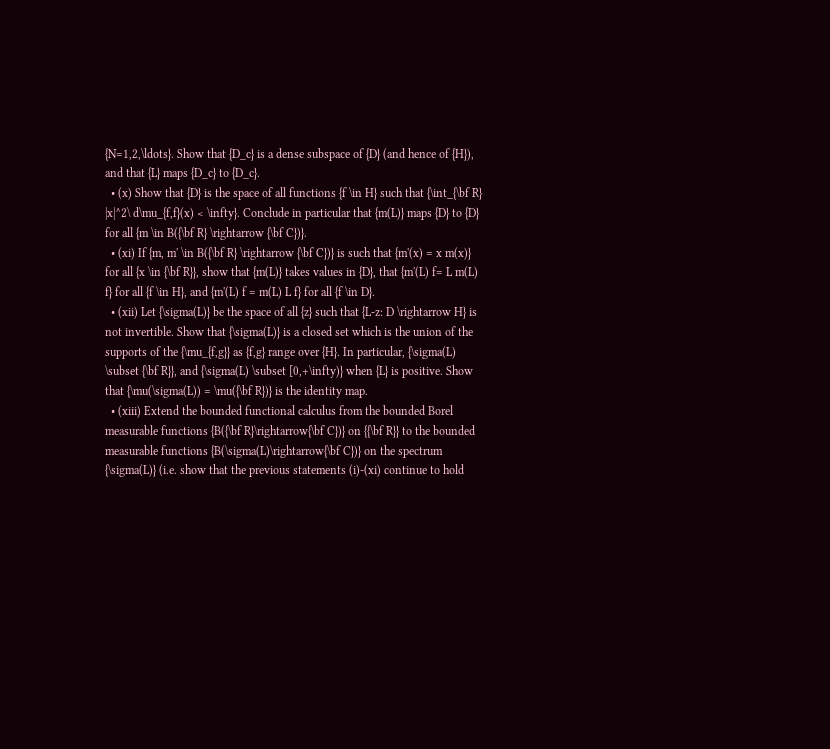{N=1,2,\ldots}. Show that {D_c} is a dense subspace of {D} (and hence of {H}), and that {L} maps {D_c} to {D_c}.
  • (x) Show that {D} is the space of all functions {f \in H} such that {\int_{\bf R} |x|^2\ d\mu_{f,f}(x) < \infty}. Conclude in particular that {m(L)} maps {D} to {D} for all {m \in B({\bf R} \rightarrow {\bf C})}.
  • (xi) If {m, m' \in B({\bf R} \rightarrow {\bf C})} is such that {m'(x) = x m(x)} for all {x \in {\bf R}}, show that {m(L)} takes values in {D}, that {m'(L) f= L m(L) f} for all {f \in H}, and {m'(L) f = m(L) L f} for all {f \in D}.
  • (xii) Let {\sigma(L)} be the space of all {z} such that {L-z: D \rightarrow H} is not invertible. Show that {\sigma(L)} is a closed set which is the union of the supports of the {\mu_{f,g}} as {f,g} range over {H}. In particular, {\sigma(L) \subset {\bf R}}, and {\sigma(L) \subset [0,+\infty)} when {L} is positive. Show that {\mu(\sigma(L)) = \mu({\bf R})} is the identity map.
  • (xiii) Extend the bounded functional calculus from the bounded Borel measurable functions {B({\bf R}\rightarrow{\bf C})} on {{\bf R}} to the bounded measurable functions {B(\sigma(L)\rightarrow{\bf C})} on the spectrum {\sigma(L)} (i.e. show that the previous statements (i)-(xi) continue to hold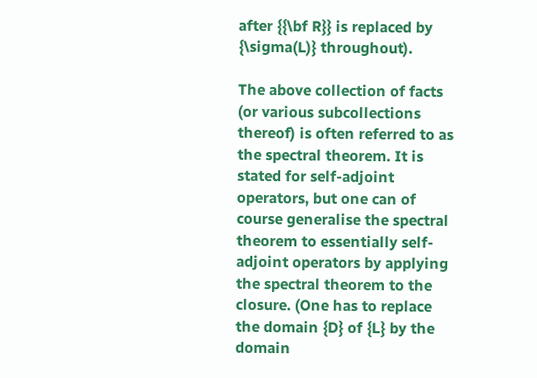after {{\bf R}} is replaced by {\sigma(L)} throughout).

The above collection of facts (or various subcollections thereof) is often referred to as the spectral theorem. It is stated for self-adjoint operators, but one can of course generalise the spectral theorem to essentially self-adjoint operators by applying the spectral theorem to the closure. (One has to replace the domain {D} of {L} by the domain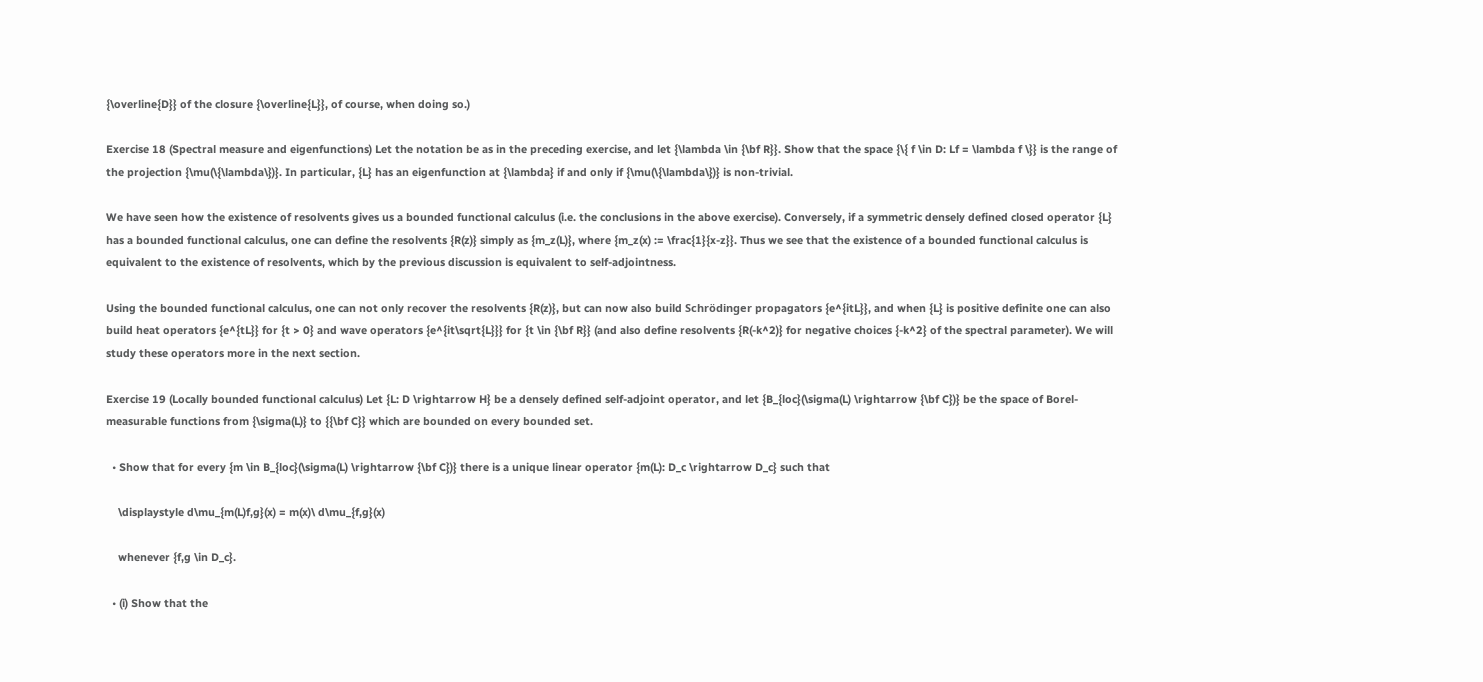{\overline{D}} of the closure {\overline{L}}, of course, when doing so.)

Exercise 18 (Spectral measure and eigenfunctions) Let the notation be as in the preceding exercise, and let {\lambda \in {\bf R}}. Show that the space {\{ f \in D: Lf = \lambda f \}} is the range of the projection {\mu(\{\lambda\})}. In particular, {L} has an eigenfunction at {\lambda} if and only if {\mu(\{\lambda\})} is non-trivial.

We have seen how the existence of resolvents gives us a bounded functional calculus (i.e. the conclusions in the above exercise). Conversely, if a symmetric densely defined closed operator {L} has a bounded functional calculus, one can define the resolvents {R(z)} simply as {m_z(L)}, where {m_z(x) := \frac{1}{x-z}}. Thus we see that the existence of a bounded functional calculus is equivalent to the existence of resolvents, which by the previous discussion is equivalent to self-adjointness.

Using the bounded functional calculus, one can not only recover the resolvents {R(z)}, but can now also build Schrödinger propagators {e^{itL}}, and when {L} is positive definite one can also build heat operators {e^{tL}} for {t > 0} and wave operators {e^{it\sqrt{L}}} for {t \in {\bf R}} (and also define resolvents {R(-k^2)} for negative choices {-k^2} of the spectral parameter). We will study these operators more in the next section.

Exercise 19 (Locally bounded functional calculus) Let {L: D \rightarrow H} be a densely defined self-adjoint operator, and let {B_{loc}(\sigma(L) \rightarrow {\bf C})} be the space of Borel-measurable functions from {\sigma(L)} to {{\bf C}} which are bounded on every bounded set.

  • Show that for every {m \in B_{loc}(\sigma(L) \rightarrow {\bf C})} there is a unique linear operator {m(L): D_c \rightarrow D_c} such that

    \displaystyle d\mu_{m(L)f,g}(x) = m(x)\ d\mu_{f,g}(x)

    whenever {f,g \in D_c}.

  • (i) Show that the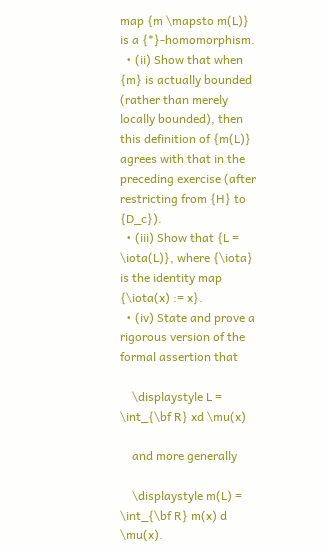map {m \mapsto m(L)} is a {*}-homomorphism.
  • (ii) Show that when {m} is actually bounded (rather than merely locally bounded), then this definition of {m(L)} agrees with that in the preceding exercise (after restricting from {H} to {D_c}).
  • (iii) Show that {L = \iota(L)}, where {\iota} is the identity map {\iota(x) := x}.
  • (iv) State and prove a rigorous version of the formal assertion that

    \displaystyle L = \int_{\bf R} xd \mu(x)

    and more generally

    \displaystyle m(L) = \int_{\bf R} m(x) d \mu(x).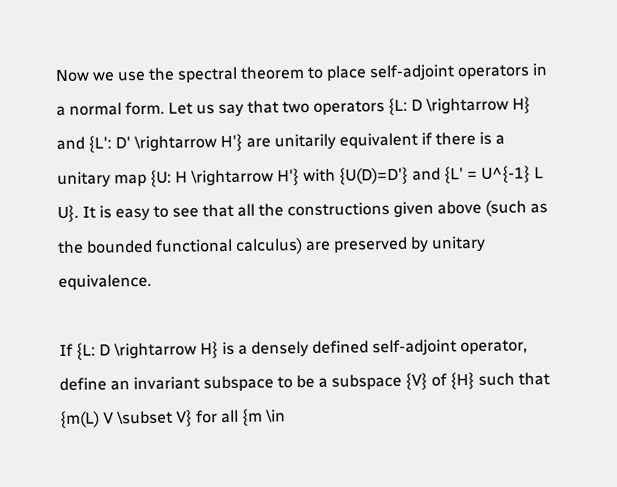Now we use the spectral theorem to place self-adjoint operators in a normal form. Let us say that two operators {L: D \rightarrow H} and {L': D' \rightarrow H'} are unitarily equivalent if there is a unitary map {U: H \rightarrow H'} with {U(D)=D'} and {L' = U^{-1} L U}. It is easy to see that all the constructions given above (such as the bounded functional calculus) are preserved by unitary equivalence.

If {L: D \rightarrow H} is a densely defined self-adjoint operator, define an invariant subspace to be a subspace {V} of {H} such that {m(L) V \subset V} for all {m \in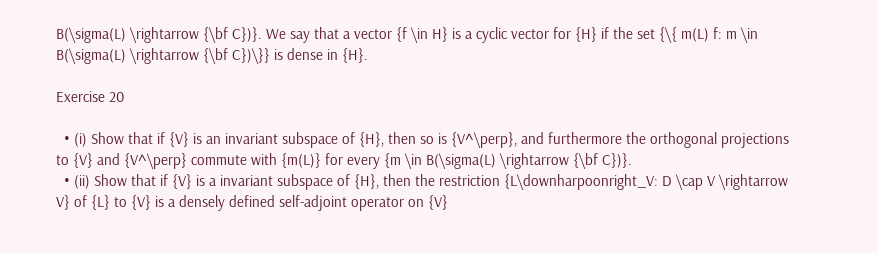B(\sigma(L) \rightarrow {\bf C})}. We say that a vector {f \in H} is a cyclic vector for {H} if the set {\{ m(L) f: m \in B(\sigma(L) \rightarrow {\bf C})\}} is dense in {H}.

Exercise 20

  • (i) Show that if {V} is an invariant subspace of {H}, then so is {V^\perp}, and furthermore the orthogonal projections to {V} and {V^\perp} commute with {m(L)} for every {m \in B(\sigma(L) \rightarrow {\bf C})}.
  • (ii) Show that if {V} is a invariant subspace of {H}, then the restriction {L\downharpoonright_V: D \cap V \rightarrow V} of {L} to {V} is a densely defined self-adjoint operator on {V}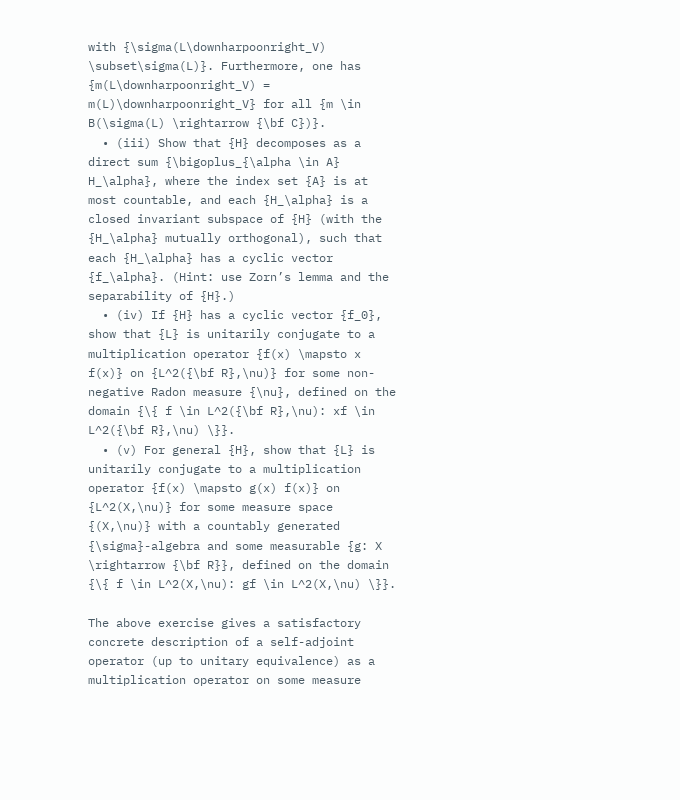with {\sigma(L\downharpoonright_V) \subset\sigma(L)}. Furthermore, one has {m(L\downharpoonright_V) = m(L)\downharpoonright_V} for all {m \in B(\sigma(L) \rightarrow {\bf C})}.
  • (iii) Show that {H} decomposes as a direct sum {\bigoplus_{\alpha \in A} H_\alpha}, where the index set {A} is at most countable, and each {H_\alpha} is a closed invariant subspace of {H} (with the {H_\alpha} mutually orthogonal), such that each {H_\alpha} has a cyclic vector {f_\alpha}. (Hint: use Zorn’s lemma and the separability of {H}.)
  • (iv) If {H} has a cyclic vector {f_0}, show that {L} is unitarily conjugate to a multiplication operator {f(x) \mapsto x f(x)} on {L^2({\bf R},\nu)} for some non-negative Radon measure {\nu}, defined on the domain {\{ f \in L^2({\bf R},\nu): xf \in L^2({\bf R},\nu) \}}.
  • (v) For general {H}, show that {L} is unitarily conjugate to a multiplication operator {f(x) \mapsto g(x) f(x)} on {L^2(X,\nu)} for some measure space {(X,\nu)} with a countably generated {\sigma}-algebra and some measurable {g: X \rightarrow {\bf R}}, defined on the domain {\{ f \in L^2(X,\nu): gf \in L^2(X,\nu) \}}.

The above exercise gives a satisfactory concrete description of a self-adjoint operator (up to unitary equivalence) as a multiplication operator on some measure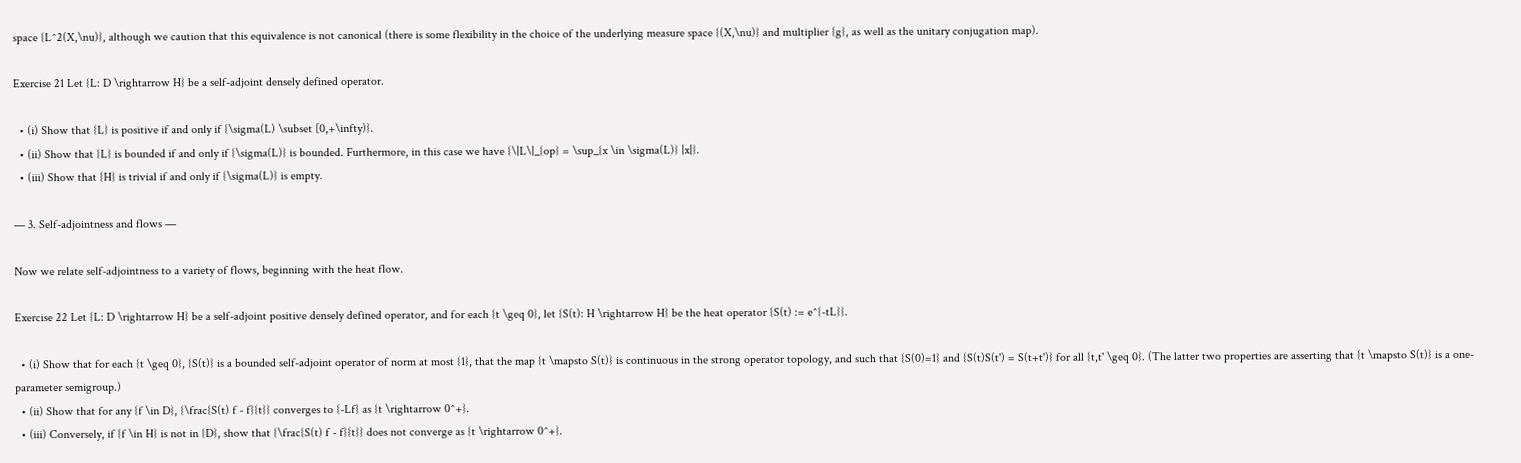space {L^2(X,\nu)}, although we caution that this equivalence is not canonical (there is some flexibility in the choice of the underlying measure space {(X,\nu)} and multiplier {g}, as well as the unitary conjugation map).

Exercise 21 Let {L: D \rightarrow H} be a self-adjoint densely defined operator.

  • (i) Show that {L} is positive if and only if {\sigma(L) \subset [0,+\infty)}.
  • (ii) Show that {L} is bounded if and only if {\sigma(L)} is bounded. Furthermore, in this case we have {\|L\|_{op} = \sup_{x \in \sigma(L)} |x|}.
  • (iii) Show that {H} is trivial if and only if {\sigma(L)} is empty.

— 3. Self-adjointness and flows —

Now we relate self-adjointness to a variety of flows, beginning with the heat flow.

Exercise 22 Let {L: D \rightarrow H} be a self-adjoint positive densely defined operator, and for each {t \geq 0}, let {S(t): H \rightarrow H} be the heat operator {S(t) := e^{-tL}}.

  • (i) Show that for each {t \geq 0}, {S(t)} is a bounded self-adjoint operator of norm at most {1}, that the map {t \mapsto S(t)} is continuous in the strong operator topology, and such that {S(0)=1} and {S(t)S(t') = S(t+t')} for all {t,t' \geq 0}. (The latter two properties are asserting that {t \mapsto S(t)} is a one-parameter semigroup.)
  • (ii) Show that for any {f \in D}, {\frac{S(t) f - f}{t}} converges to {-Lf} as {t \rightarrow 0^+}.
  • (iii) Conversely, if {f \in H} is not in {D}, show that {\frac{S(t) f - f}{t}} does not converge as {t \rightarrow 0^+}.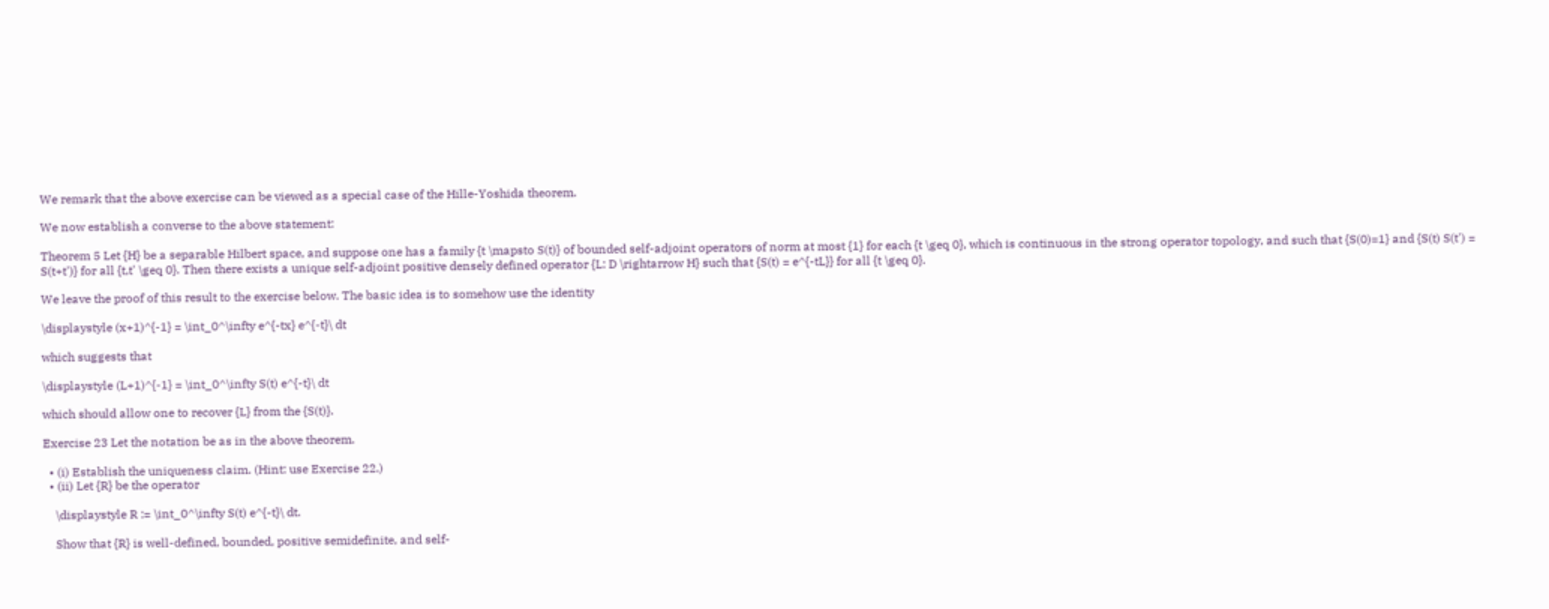We remark that the above exercise can be viewed as a special case of the Hille-Yoshida theorem.

We now establish a converse to the above statement:

Theorem 5 Let {H} be a separable Hilbert space, and suppose one has a family {t \mapsto S(t)} of bounded self-adjoint operators of norm at most {1} for each {t \geq 0}, which is continuous in the strong operator topology, and such that {S(0)=1} and {S(t) S(t') = S(t+t')} for all {t,t' \geq 0}. Then there exists a unique self-adjoint positive densely defined operator {L: D \rightarrow H} such that {S(t) = e^{-tL}} for all {t \geq 0}.

We leave the proof of this result to the exercise below. The basic idea is to somehow use the identity

\displaystyle (x+1)^{-1} = \int_0^\infty e^{-tx} e^{-t}\ dt

which suggests that

\displaystyle (L+1)^{-1} = \int_0^\infty S(t) e^{-t}\ dt

which should allow one to recover {L} from the {S(t)}.

Exercise 23 Let the notation be as in the above theorem.

  • (i) Establish the uniqueness claim. (Hint: use Exercise 22.)
  • (ii) Let {R} be the operator

    \displaystyle R := \int_0^\infty S(t) e^{-t}\ dt.

    Show that {R} is well-defined, bounded, positive semidefinite, and self-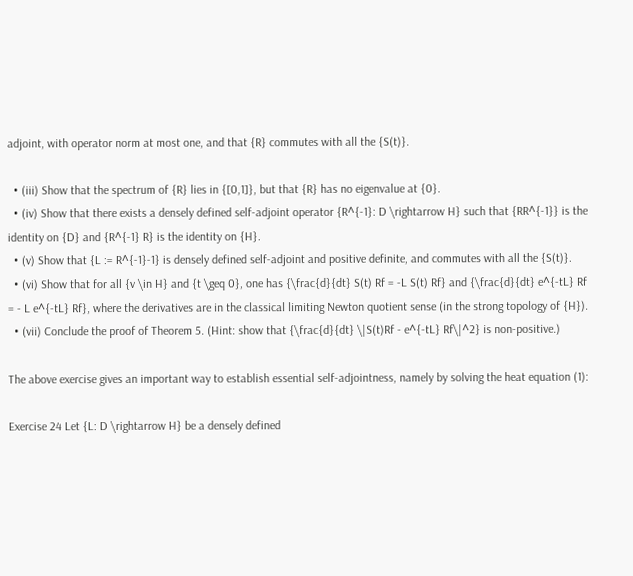adjoint, with operator norm at most one, and that {R} commutes with all the {S(t)}.

  • (iii) Show that the spectrum of {R} lies in {[0,1]}, but that {R} has no eigenvalue at {0}.
  • (iv) Show that there exists a densely defined self-adjoint operator {R^{-1}: D \rightarrow H} such that {RR^{-1}} is the identity on {D} and {R^{-1} R} is the identity on {H}.
  • (v) Show that {L := R^{-1}-1} is densely defined self-adjoint and positive definite, and commutes with all the {S(t)}.
  • (vi) Show that for all {v \in H} and {t \geq 0}, one has {\frac{d}{dt} S(t) Rf = -L S(t) Rf} and {\frac{d}{dt} e^{-tL} Rf = - L e^{-tL} Rf}, where the derivatives are in the classical limiting Newton quotient sense (in the strong topology of {H}).
  • (vii) Conclude the proof of Theorem 5. (Hint: show that {\frac{d}{dt} \|S(t)Rf - e^{-tL} Rf\|^2} is non-positive.)

The above exercise gives an important way to establish essential self-adjointness, namely by solving the heat equation (1):

Exercise 24 Let {L: D \rightarrow H} be a densely defined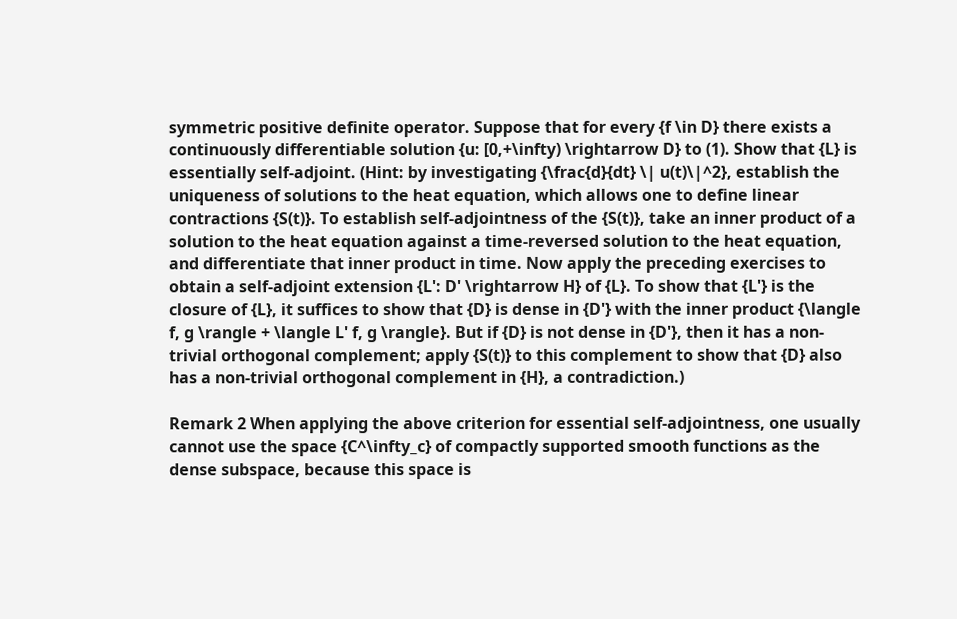symmetric positive definite operator. Suppose that for every {f \in D} there exists a continuously differentiable solution {u: [0,+\infty) \rightarrow D} to (1). Show that {L} is essentially self-adjoint. (Hint: by investigating {\frac{d}{dt} \| u(t)\|^2}, establish the uniqueness of solutions to the heat equation, which allows one to define linear contractions {S(t)}. To establish self-adjointness of the {S(t)}, take an inner product of a solution to the heat equation against a time-reversed solution to the heat equation, and differentiate that inner product in time. Now apply the preceding exercises to obtain a self-adjoint extension {L': D' \rightarrow H} of {L}. To show that {L'} is the closure of {L}, it suffices to show that {D} is dense in {D'} with the inner product {\langle f, g \rangle + \langle L' f, g \rangle}. But if {D} is not dense in {D'}, then it has a non-trivial orthogonal complement; apply {S(t)} to this complement to show that {D} also has a non-trivial orthogonal complement in {H}, a contradiction.)

Remark 2 When applying the above criterion for essential self-adjointness, one usually cannot use the space {C^\infty_c} of compactly supported smooth functions as the dense subspace, because this space is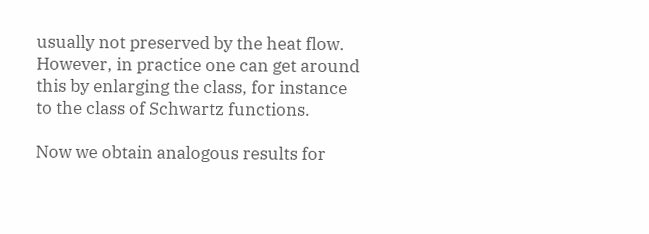usually not preserved by the heat flow. However, in practice one can get around this by enlarging the class, for instance to the class of Schwartz functions.

Now we obtain analogous results for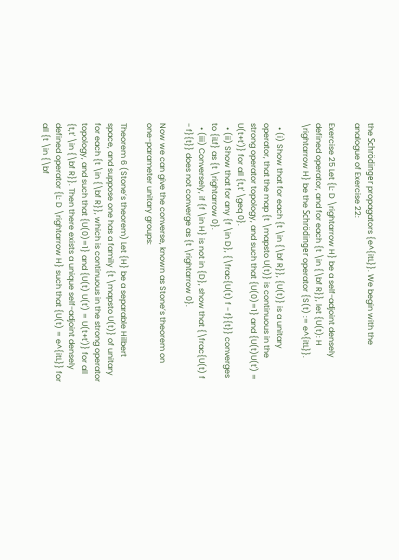the Schrödinger propagators {e^{itL}}. We begin with the analogue of Exercise 22:

Exercise 25 Let {L: D \rightarrow H} be a self-adjoint densely defined operator, and for each {t \in {\bf R}}, let {U(t): H \rightarrow H} be the Schrödinger operator {S(t) := e^{itL}}.

  • (i) Show that for each {t \in {\bf R}}, {U(t)} is a unitary operator, that the map {t \mapsto U(t)} is continuous in the strong operator topology, and such that {U(0)=1} and {U(t)U(t') = U(t+t')} for all {t,t' \geq 0}.
  • (ii) Show that for any {f \in D}, {\frac{U(t) f - f}{t}} converges to {iLf} as {t \rightarrow 0}.
  • (iii) Conversely, if {f \in H} is not in {D}, show that {\frac{U(t) f - f}{t}} does not converge as {t \rightarrow 0}.

Now we can give the converse, known as Stone’s theorem on one-parameter unitary groups:

Theorem 6 (Stone’s theorem) Let {H} be a separable Hilbert space, and suppose one has a family {t \mapsto U(t)} of unitary for each {t \in {\bf R}}, which is continuous in the strong operator topology, and such that {U(0)=1} and {U(t) U(t') = U(t+t')} for all {t,t' \in {\bf R}}. Then there exists a unique self-adjoint densely defined operator {L: D \rightarrow H} such that {U(t) = e^{itL}} for all {t \in {\bf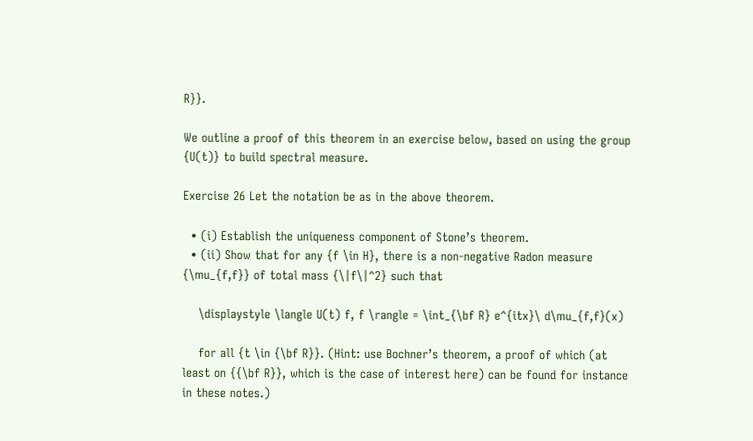R}}.

We outline a proof of this theorem in an exercise below, based on using the group {U(t)} to build spectral measure.

Exercise 26 Let the notation be as in the above theorem.

  • (i) Establish the uniqueness component of Stone’s theorem.
  • (ii) Show that for any {f \in H}, there is a non-negative Radon measure {\mu_{f,f}} of total mass {\|f\|^2} such that

    \displaystyle \langle U(t) f, f \rangle = \int_{\bf R} e^{itx}\ d\mu_{f,f}(x)

    for all {t \in {\bf R}}. (Hint: use Bochner’s theorem, a proof of which (at least on {{\bf R}}, which is the case of interest here) can be found for instance in these notes.)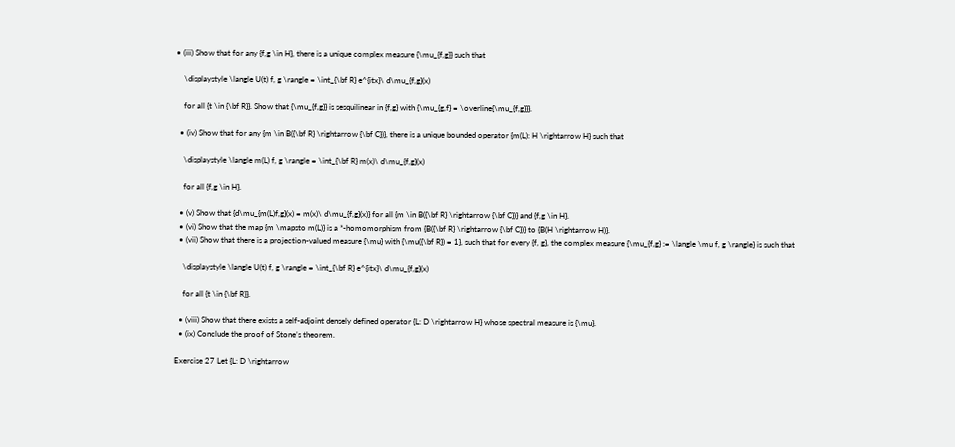• (iii) Show that for any {f,g \in H}, there is a unique complex measure {\mu_{f,g}} such that

    \displaystyle \langle U(t) f, g \rangle = \int_{\bf R} e^{itx}\ d\mu_{f,g}(x)

    for all {t \in {\bf R}}. Show that {\mu_{f,g}} is sesquilinear in {f,g} with {\mu_{g,f} = \overline{\mu_{f,g}}}.

  • (iv) Show that for any {m \in B({\bf R} \rightarrow {\bf C})}, there is a unique bounded operator {m(L): H \rightarrow H} such that

    \displaystyle \langle m(L) f, g \rangle = \int_{\bf R} m(x)\ d\mu_{f,g}(x)

    for all {f,g \in H}.

  • (v) Show that {d\mu_{m(L)f,g}(x) = m(x)\ d\mu_{f,g}(x)} for all {m \in B({\bf R} \rightarrow {\bf C})} and {f,g \in H}.
  • (vi) Show that the map {m \mapsto m(L)} is a *-homomorphism from {B({\bf R} \rightarrow {\bf C})} to {B(H \rightarrow H)}.
  • (vii) Show that there is a projection-valued measure {\mu} with {\mu({\bf R}) = 1}, such that for every {f, g}, the complex measure {\mu_{f,g} := \langle \mu f, g \rangle} is such that

    \displaystyle \langle U(t) f, g \rangle = \int_{\bf R} e^{itx}\ d\mu_{f,g}(x)

    for all {t \in {\bf R}}.

  • (viii) Show that there exists a self-adjoint densely defined operator {L: D \rightarrow H} whose spectral measure is {\mu}.
  • (ix) Conclude the proof of Stone’s theorem.

Exercise 27 Let {L: D \rightarrow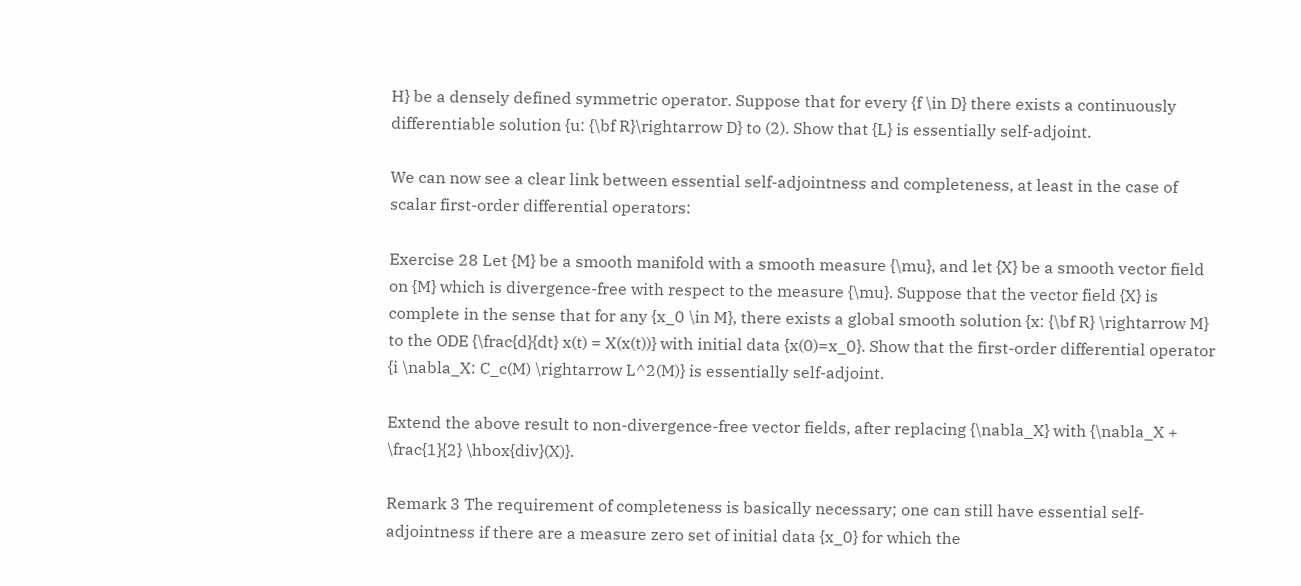H} be a densely defined symmetric operator. Suppose that for every {f \in D} there exists a continuously differentiable solution {u: {\bf R}\rightarrow D} to (2). Show that {L} is essentially self-adjoint.

We can now see a clear link between essential self-adjointness and completeness, at least in the case of scalar first-order differential operators:

Exercise 28 Let {M} be a smooth manifold with a smooth measure {\mu}, and let {X} be a smooth vector field on {M} which is divergence-free with respect to the measure {\mu}. Suppose that the vector field {X} is complete in the sense that for any {x_0 \in M}, there exists a global smooth solution {x: {\bf R} \rightarrow M} to the ODE {\frac{d}{dt} x(t) = X(x(t))} with initial data {x(0)=x_0}. Show that the first-order differential operator {i \nabla_X: C_c(M) \rightarrow L^2(M)} is essentially self-adjoint.

Extend the above result to non-divergence-free vector fields, after replacing {\nabla_X} with {\nabla_X + \frac{1}{2} \hbox{div}(X)}.

Remark 3 The requirement of completeness is basically necessary; one can still have essential self-adjointness if there are a measure zero set of initial data {x_0} for which the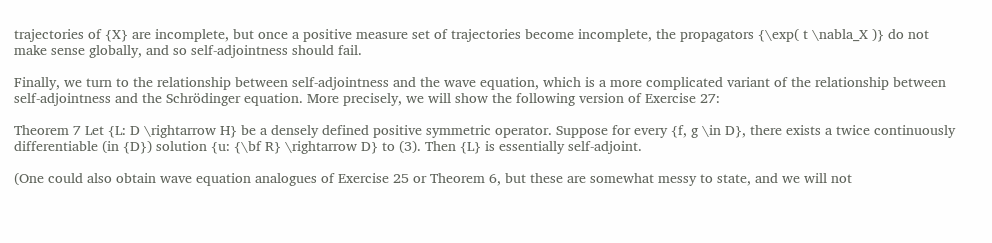trajectories of {X} are incomplete, but once a positive measure set of trajectories become incomplete, the propagators {\exp( t \nabla_X )} do not make sense globally, and so self-adjointness should fail.

Finally, we turn to the relationship between self-adjointness and the wave equation, which is a more complicated variant of the relationship between self-adjointness and the Schrödinger equation. More precisely, we will show the following version of Exercise 27:

Theorem 7 Let {L: D \rightarrow H} be a densely defined positive symmetric operator. Suppose for every {f, g \in D}, there exists a twice continuously differentiable (in {D}) solution {u: {\bf R} \rightarrow D} to (3). Then {L} is essentially self-adjoint.

(One could also obtain wave equation analogues of Exercise 25 or Theorem 6, but these are somewhat messy to state, and we will not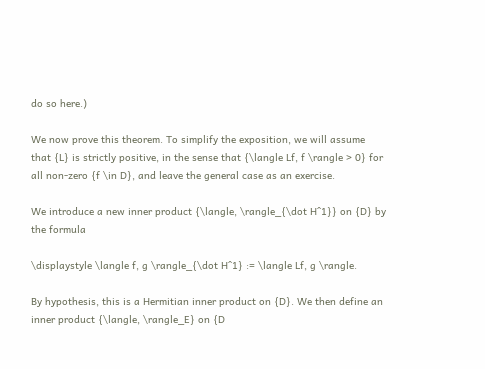do so here.)

We now prove this theorem. To simplify the exposition, we will assume that {L} is strictly positive, in the sense that {\langle Lf, f \rangle > 0} for all non-zero {f \in D}, and leave the general case as an exercise.

We introduce a new inner product {\langle, \rangle_{\dot H^1}} on {D} by the formula

\displaystyle \langle f, g \rangle_{\dot H^1} := \langle Lf, g \rangle.

By hypothesis, this is a Hermitian inner product on {D}. We then define an inner product {\langle, \rangle_E} on {D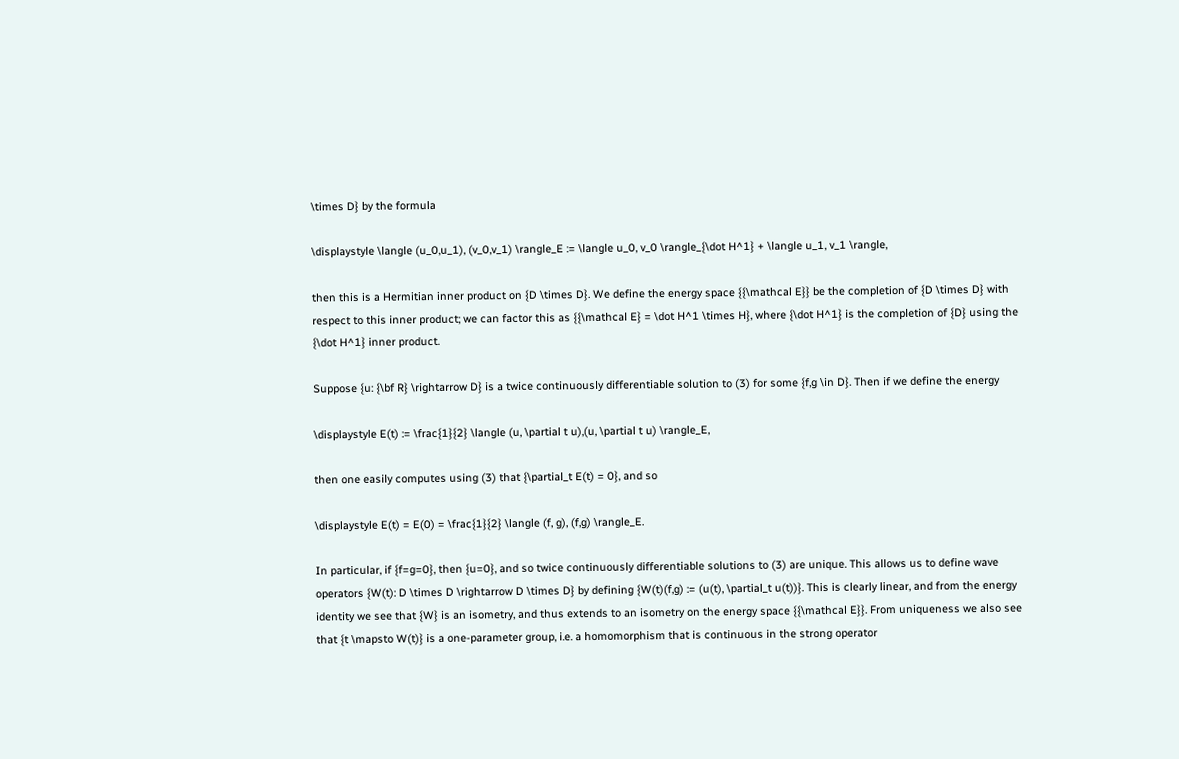\times D} by the formula

\displaystyle \langle (u_0,u_1), (v_0,v_1) \rangle_E := \langle u_0, v_0 \rangle_{\dot H^1} + \langle u_1, v_1 \rangle,

then this is a Hermitian inner product on {D \times D}. We define the energy space {{\mathcal E}} be the completion of {D \times D} with respect to this inner product; we can factor this as {{\mathcal E} = \dot H^1 \times H}, where {\dot H^1} is the completion of {D} using the {\dot H^1} inner product.

Suppose {u: {\bf R} \rightarrow D} is a twice continuously differentiable solution to (3) for some {f,g \in D}. Then if we define the energy

\displaystyle E(t) := \frac{1}{2} \langle (u, \partial t u),(u, \partial t u) \rangle_E,

then one easily computes using (3) that {\partial_t E(t) = 0}, and so

\displaystyle E(t) = E(0) = \frac{1}{2} \langle (f, g), (f,g) \rangle_E.

In particular, if {f=g=0}, then {u=0}, and so twice continuously differentiable solutions to (3) are unique. This allows us to define wave operators {W(t): D \times D \rightarrow D \times D} by defining {W(t)(f,g) := (u(t), \partial_t u(t))}. This is clearly linear, and from the energy identity we see that {W} is an isometry, and thus extends to an isometry on the energy space {{\mathcal E}}. From uniqueness we also see that {t \mapsto W(t)} is a one-parameter group, i.e. a homomorphism that is continuous in the strong operator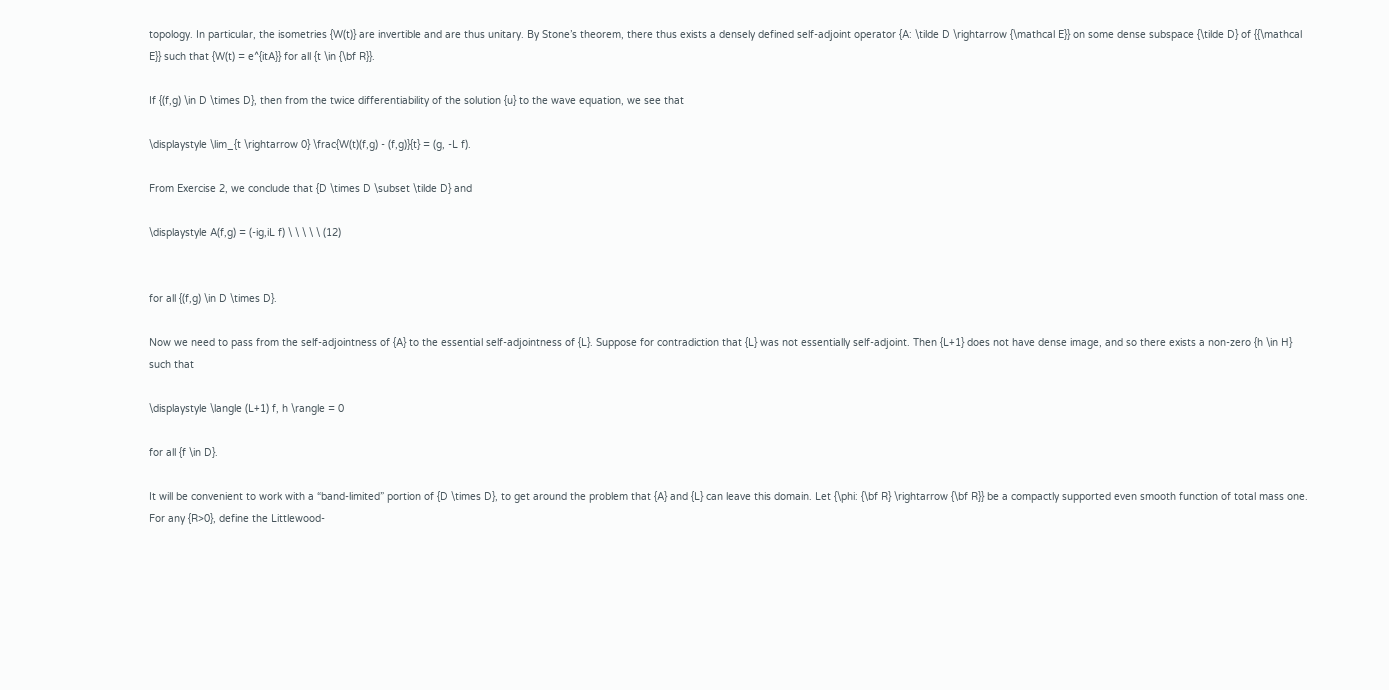topology. In particular, the isometries {W(t)} are invertible and are thus unitary. By Stone’s theorem, there thus exists a densely defined self-adjoint operator {A: \tilde D \rightarrow {\mathcal E}} on some dense subspace {\tilde D} of {{\mathcal E}} such that {W(t) = e^{itA}} for all {t \in {\bf R}}.

If {(f,g) \in D \times D}, then from the twice differentiability of the solution {u} to the wave equation, we see that

\displaystyle \lim_{t \rightarrow 0} \frac{W(t)(f,g) - (f,g)}{t} = (g, -L f).

From Exercise 2, we conclude that {D \times D \subset \tilde D} and

\displaystyle A(f,g) = (-ig,iL f) \ \ \ \ \ (12)


for all {(f,g) \in D \times D}.

Now we need to pass from the self-adjointness of {A} to the essential self-adjointness of {L}. Suppose for contradiction that {L} was not essentially self-adjoint. Then {L+1} does not have dense image, and so there exists a non-zero {h \in H} such that

\displaystyle \langle (L+1) f, h \rangle = 0

for all {f \in D}.

It will be convenient to work with a “band-limited” portion of {D \times D}, to get around the problem that {A} and {L} can leave this domain. Let {\phi: {\bf R} \rightarrow {\bf R}} be a compactly supported even smooth function of total mass one. For any {R>0}, define the Littlewood-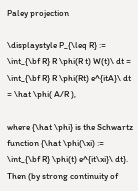Paley projection

\displaystyle P_{\leq R} := \int_{\bf R} R \phi(R t) W(t)\ dt = \int_{\bf R} R \phi(Rt) e^{itA}\ dt = \hat \phi( A/R ),

where {\hat \phi} is the Schwartz function {\hat \phi(\xi) := \int_{\bf R} \phi(t) e^{it\xi}\ dt}. Then (by strong continuity of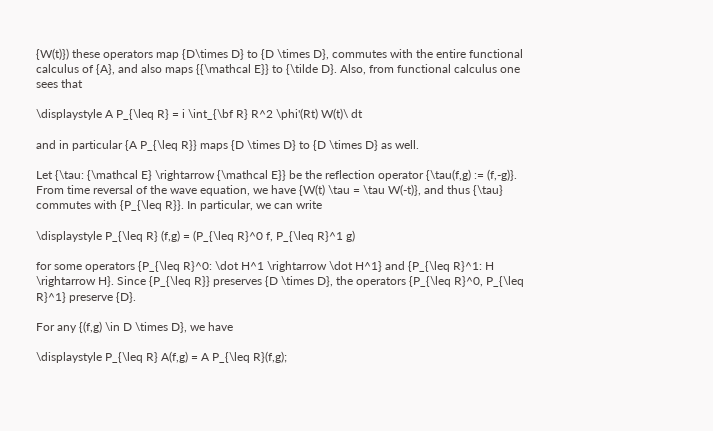{W(t)}) these operators map {D\times D} to {D \times D}, commutes with the entire functional calculus of {A}, and also maps {{\mathcal E}} to {\tilde D}. Also, from functional calculus one sees that

\displaystyle A P_{\leq R} = i \int_{\bf R} R^2 \phi'(Rt) W(t)\ dt

and in particular {A P_{\leq R}} maps {D \times D} to {D \times D} as well.

Let {\tau: {\mathcal E} \rightarrow {\mathcal E}} be the reflection operator {\tau(f,g) := (f,-g)}. From time reversal of the wave equation, we have {W(t) \tau = \tau W(-t)}, and thus {\tau} commutes with {P_{\leq R}}. In particular, we can write

\displaystyle P_{\leq R} (f,g) = (P_{\leq R}^0 f, P_{\leq R}^1 g)

for some operators {P_{\leq R}^0: \dot H^1 \rightarrow \dot H^1} and {P_{\leq R}^1: H \rightarrow H}. Since {P_{\leq R}} preserves {D \times D}, the operators {P_{\leq R}^0, P_{\leq R}^1} preserve {D}.

For any {(f,g) \in D \times D}, we have

\displaystyle P_{\leq R} A(f,g) = A P_{\leq R}(f,g);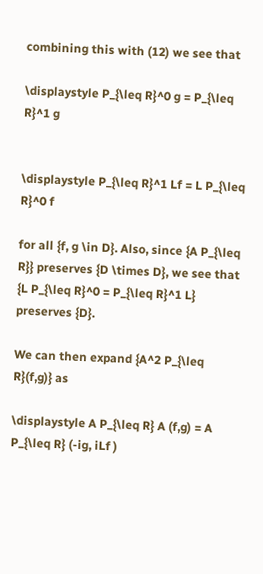combining this with (12) we see that

\displaystyle P_{\leq R}^0 g = P_{\leq R}^1 g


\displaystyle P_{\leq R}^1 Lf = L P_{\leq R}^0 f

for all {f, g \in D}. Also, since {A P_{\leq R}} preserves {D \times D}, we see that {L P_{\leq R}^0 = P_{\leq R}^1 L} preserves {D}.

We can then expand {A^2 P_{\leq R}(f,g)} as

\displaystyle A P_{\leq R} A (f,g) = A P_{\leq R} (-ig, iLf )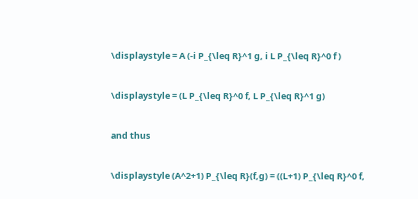\displaystyle = A (-i P_{\leq R}^1 g, i L P_{\leq R}^0 f )

\displaystyle = (L P_{\leq R}^0 f, L P_{\leq R}^1 g)

and thus

\displaystyle (A^2+1) P_{\leq R}(f,g) = ((L+1) P_{\leq R}^0 f,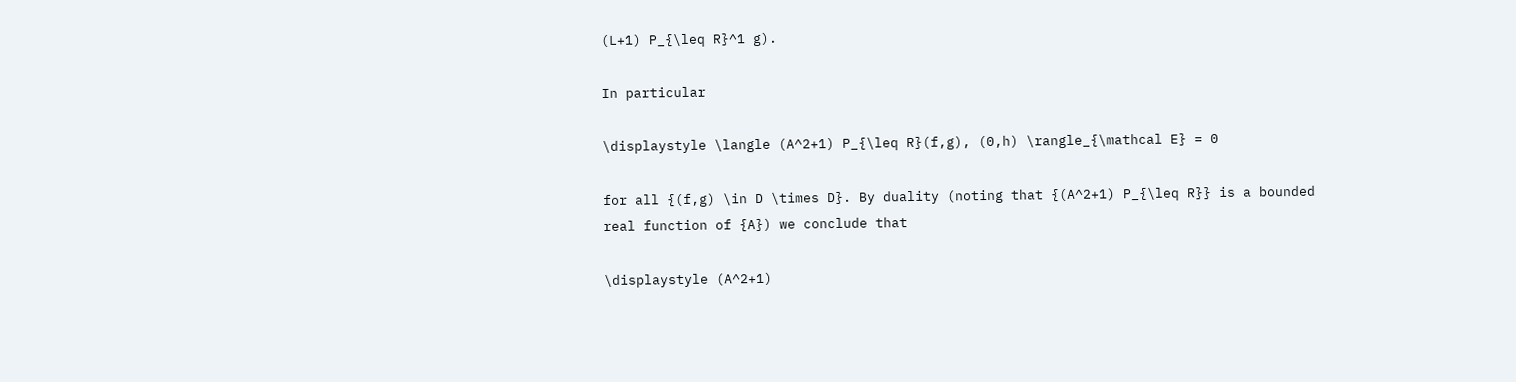(L+1) P_{\leq R}^1 g).

In particular

\displaystyle \langle (A^2+1) P_{\leq R}(f,g), (0,h) \rangle_{\mathcal E} = 0

for all {(f,g) \in D \times D}. By duality (noting that {(A^2+1) P_{\leq R}} is a bounded real function of {A}) we conclude that

\displaystyle (A^2+1)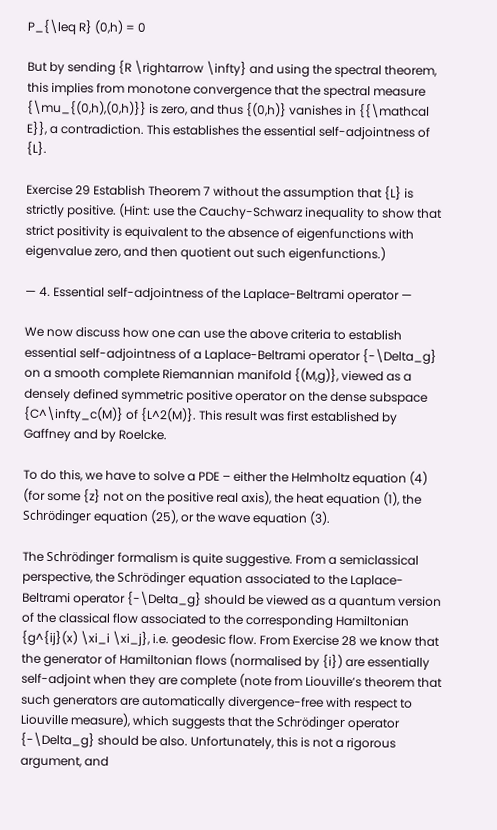P_{\leq R} (0,h) = 0

But by sending {R \rightarrow \infty} and using the spectral theorem, this implies from monotone convergence that the spectral measure {\mu_{(0,h),(0,h)}} is zero, and thus {(0,h)} vanishes in {{\mathcal E}}, a contradiction. This establishes the essential self-adjointness of {L}.

Exercise 29 Establish Theorem 7 without the assumption that {L} is strictly positive. (Hint: use the Cauchy-Schwarz inequality to show that strict positivity is equivalent to the absence of eigenfunctions with eigenvalue zero, and then quotient out such eigenfunctions.)

— 4. Essential self-adjointness of the Laplace-Beltrami operator —

We now discuss how one can use the above criteria to establish essential self-adjointness of a Laplace-Beltrami operator {-\Delta_g} on a smooth complete Riemannian manifold {(M,g)}, viewed as a densely defined symmetric positive operator on the dense subspace {C^\infty_c(M)} of {L^2(M)}. This result was first established by Gaffney and by Roelcke.

To do this, we have to solve a PDE – either the Helmholtz equation (4) (for some {z} not on the positive real axis), the heat equation (1), the Schrödinger equation (25), or the wave equation (3).

The Schrödinger formalism is quite suggestive. From a semiclassical perspective, the Schrödinger equation associated to the Laplace-Beltrami operator {-\Delta_g} should be viewed as a quantum version of the classical flow associated to the corresponding Hamiltonian {g^{ij}(x) \xi_i \xi_j}, i.e. geodesic flow. From Exercise 28 we know that the generator of Hamiltonian flows (normalised by {i}) are essentially self-adjoint when they are complete (note from Liouville’s theorem that such generators are automatically divergence-free with respect to Liouville measure), which suggests that the Schrödinger operator {-\Delta_g} should be also. Unfortunately, this is not a rigorous argument, and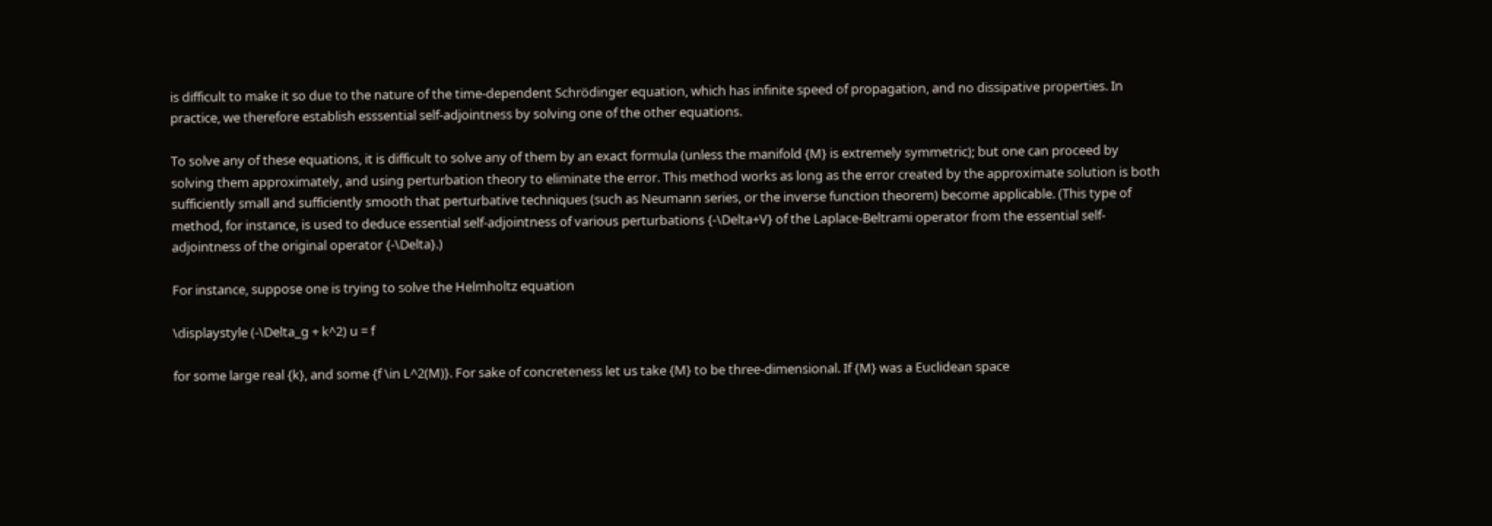is difficult to make it so due to the nature of the time-dependent Schrödinger equation, which has infinite speed of propagation, and no dissipative properties. In practice, we therefore establish esssential self-adjointness by solving one of the other equations.

To solve any of these equations, it is difficult to solve any of them by an exact formula (unless the manifold {M} is extremely symmetric); but one can proceed by solving them approximately, and using perturbation theory to eliminate the error. This method works as long as the error created by the approximate solution is both sufficiently small and sufficiently smooth that perturbative techniques (such as Neumann series, or the inverse function theorem) become applicable. (This type of method, for instance, is used to deduce essential self-adjointness of various perturbations {-\Delta+V} of the Laplace-Beltrami operator from the essential self-adjointness of the original operator {-\Delta}.)

For instance, suppose one is trying to solve the Helmholtz equation

\displaystyle (-\Delta_g + k^2) u = f

for some large real {k}, and some {f \in L^2(M)}. For sake of concreteness let us take {M} to be three-dimensional. If {M} was a Euclidean space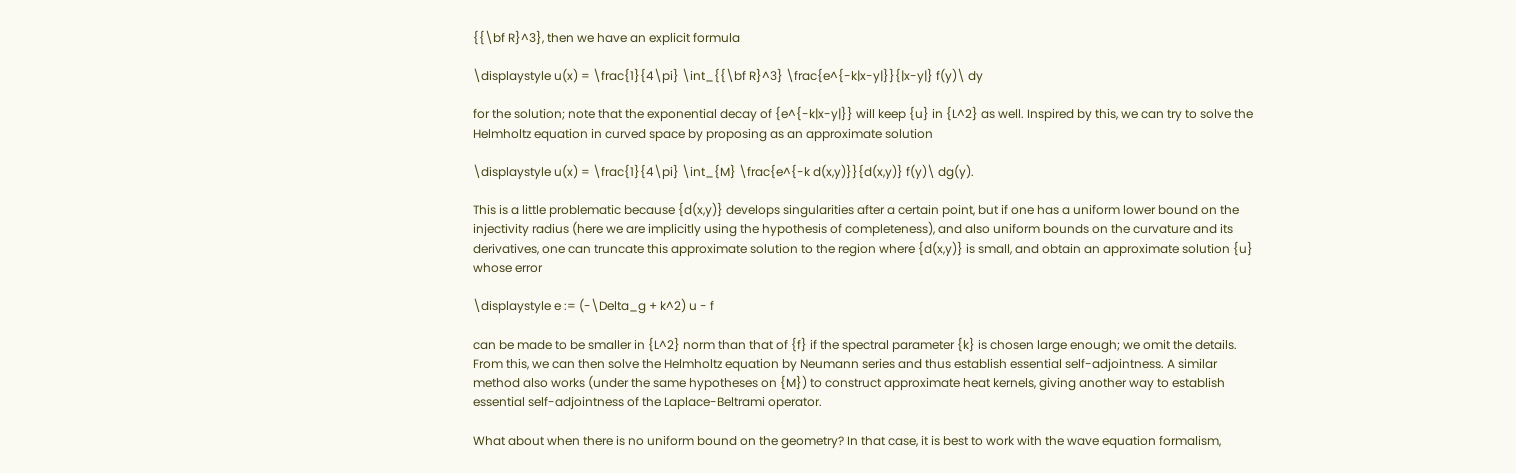{{\bf R}^3}, then we have an explicit formula

\displaystyle u(x) = \frac{1}{4\pi} \int_{{\bf R}^3} \frac{e^{-k|x-y|}}{|x-y|} f(y)\ dy

for the solution; note that the exponential decay of {e^{-k|x-y|}} will keep {u} in {L^2} as well. Inspired by this, we can try to solve the Helmholtz equation in curved space by proposing as an approximate solution

\displaystyle u(x) = \frac{1}{4\pi} \int_{M} \frac{e^{-k d(x,y)}}{d(x,y)} f(y)\ dg(y).

This is a little problematic because {d(x,y)} develops singularities after a certain point, but if one has a uniform lower bound on the injectivity radius (here we are implicitly using the hypothesis of completeness), and also uniform bounds on the curvature and its derivatives, one can truncate this approximate solution to the region where {d(x,y)} is small, and obtain an approximate solution {u} whose error

\displaystyle e := (-\Delta_g + k^2) u - f

can be made to be smaller in {L^2} norm than that of {f} if the spectral parameter {k} is chosen large enough; we omit the details. From this, we can then solve the Helmholtz equation by Neumann series and thus establish essential self-adjointness. A similar method also works (under the same hypotheses on {M}) to construct approximate heat kernels, giving another way to establish essential self-adjointness of the Laplace-Beltrami operator.

What about when there is no uniform bound on the geometry? In that case, it is best to work with the wave equation formalism,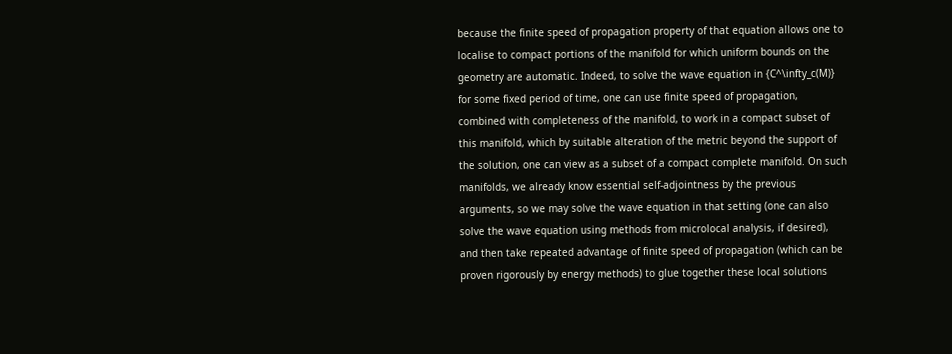because the finite speed of propagation property of that equation allows one to localise to compact portions of the manifold for which uniform bounds on the geometry are automatic. Indeed, to solve the wave equation in {C^\infty_c(M)} for some fixed period of time, one can use finite speed of propagation, combined with completeness of the manifold, to work in a compact subset of this manifold, which by suitable alteration of the metric beyond the support of the solution, one can view as a subset of a compact complete manifold. On such manifolds, we already know essential self-adjointness by the previous arguments, so we may solve the wave equation in that setting (one can also solve the wave equation using methods from microlocal analysis, if desired), and then take repeated advantage of finite speed of propagation (which can be proven rigorously by energy methods) to glue together these local solutions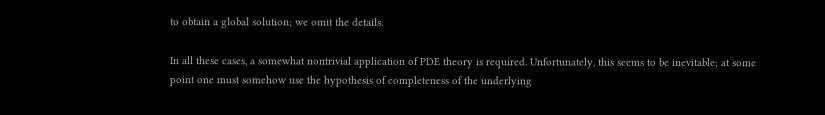to obtain a global solution; we omit the details.

In all these cases, a somewhat nontrivial application of PDE theory is required. Unfortunately, this seems to be inevitable; at some point one must somehow use the hypothesis of completeness of the underlying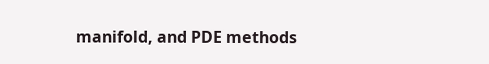manifold, and PDE methods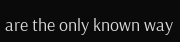are the only known way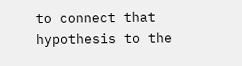to connect that hypothesis to the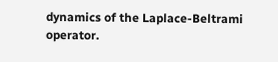dynamics of the Laplace-Beltrami operator.